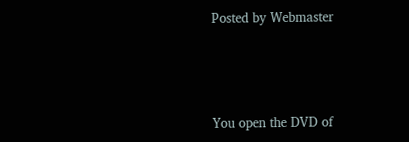Posted by Webmaster





You open the DVD of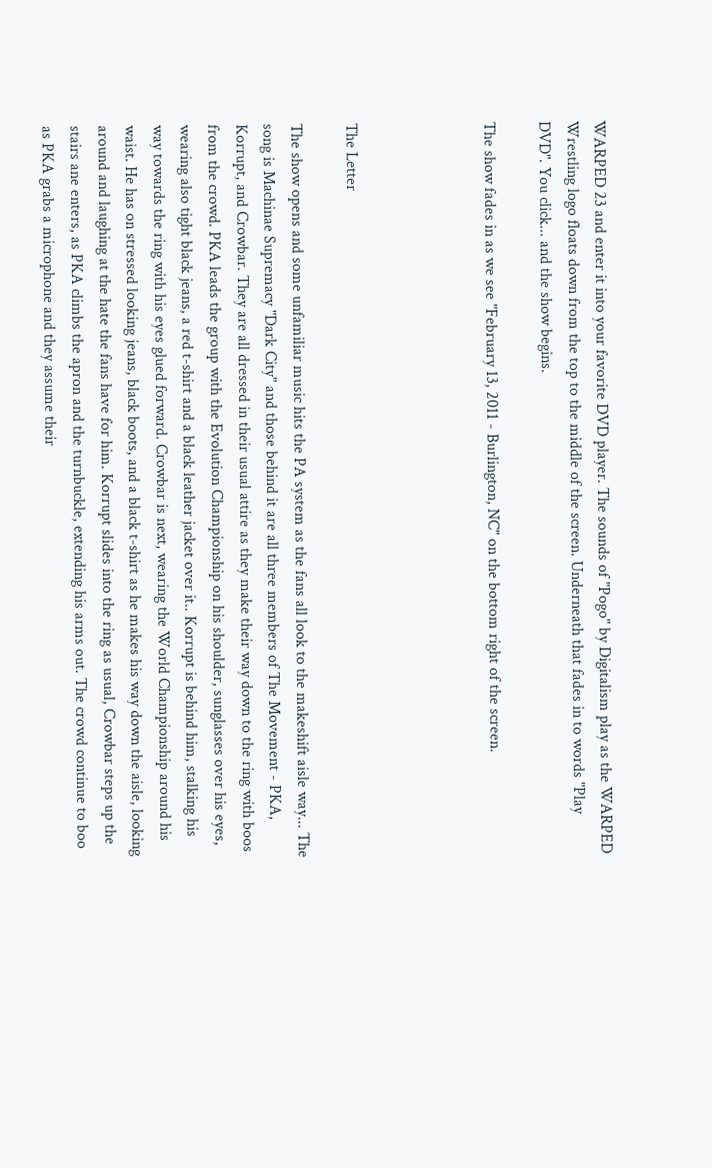WARPED 23 and enter it into your favorite DVD player. The sounds of "Pogo" by Digitalism play as the WARPED Wrestling logo floats down from the top to the middle of the screen. Underneath that fades in to words "Play DVD". You click... and the show begins.

The show fades in as we see "February 13, 2011 - Burlington, NC" on the bottom right of the screen.




The Letter

The show opens and some unfamiliar music hits the PA system as the fans all look to the makeshift aisle way... The song is Machinae Supremacy "Dark City" and those behind it are all three members of The Movement - PKA, Korrupt, and Crowbar. They are all dressed in their usual attire as they make their way down to the ring with boos from the crowd. PKA leads the group with the Evolution Championship on his shoulder, sunglasses over his eyes, wearing also tight black jeans, a red t-shirt and a black leather jacket over it.. Korrupt is behind him, stalking his way towards the ring with his eyes glued forward. Crowbar is next, wearing the World Championship around his waist. He has on stressed looking jeans, black boots, and a black t-shirt as he makes his way down the aisle, looking around and laughing at the hate the fans have for him. Korrupt slides into the ring as usual, Crowbar steps up the stairs ane enters, as PKA climbs the apron and the turnbuckle, extending his arms out. The crowd continue to boo as PKA grabs a microphone and they assume their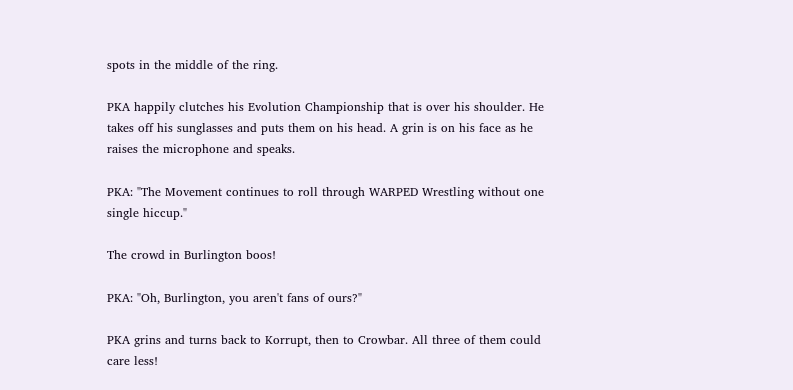spots in the middle of the ring.

PKA happily clutches his Evolution Championship that is over his shoulder. He takes off his sunglasses and puts them on his head. A grin is on his face as he raises the microphone and speaks.

PKA: "The Movement continues to roll through WARPED Wrestling without one single hiccup."

The crowd in Burlington boos!

PKA: "Oh, Burlington, you aren't fans of ours?"

PKA grins and turns back to Korrupt, then to Crowbar. All three of them could care less!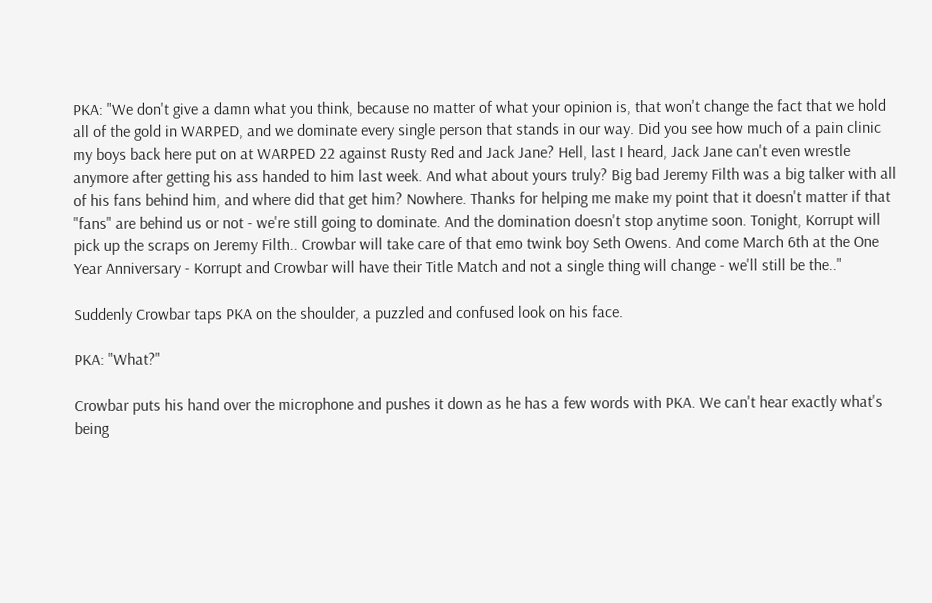PKA: "We don't give a damn what you think, because no matter of what your opinion is, that won't change the fact that we hold all of the gold in WARPED, and we dominate every single person that stands in our way. Did you see how much of a pain clinic my boys back here put on at WARPED 22 against Rusty Red and Jack Jane? Hell, last I heard, Jack Jane can't even wrestle anymore after getting his ass handed to him last week. And what about yours truly? Big bad Jeremy Filth was a big talker with all of his fans behind him, and where did that get him? Nowhere. Thanks for helping me make my point that it doesn't matter if that "fans" are behind us or not - we're still going to dominate. And the domination doesn't stop anytime soon. Tonight, Korrupt will pick up the scraps on Jeremy Filth.. Crowbar will take care of that emo twink boy Seth Owens. And come March 6th at the One Year Anniversary - Korrupt and Crowbar will have their Title Match and not a single thing will change - we'll still be the.."

Suddenly Crowbar taps PKA on the shoulder, a puzzled and confused look on his face.

PKA: "What?"

Crowbar puts his hand over the microphone and pushes it down as he has a few words with PKA. We can't hear exactly what's being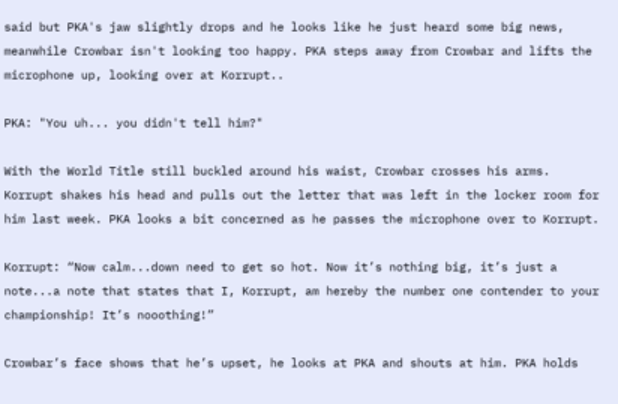said but PKA's jaw slightly drops and he looks like he just heard some big news, meanwhile Crowbar isn't looking too happy. PKA steps away from Crowbar and lifts the microphone up, looking over at Korrupt..

PKA: "You uh... you didn't tell him?"

With the World Title still buckled around his waist, Crowbar crosses his arms. Korrupt shakes his head and pulls out the letter that was left in the locker room for him last week. PKA looks a bit concerned as he passes the microphone over to Korrupt.

Korrupt: “Now calm...down need to get so hot. Now it’s nothing big, it’s just a note...a note that states that I, Korrupt, am hereby the number one contender to your championship! It’s nooothing!”

Crowbar’s face shows that he’s upset, he looks at PKA and shouts at him. PKA holds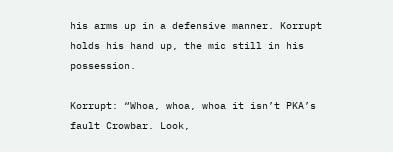his arms up in a defensive manner. Korrupt holds his hand up, the mic still in his possession.

Korrupt: “Whoa, whoa, whoa it isn’t PKA’s fault Crowbar. Look,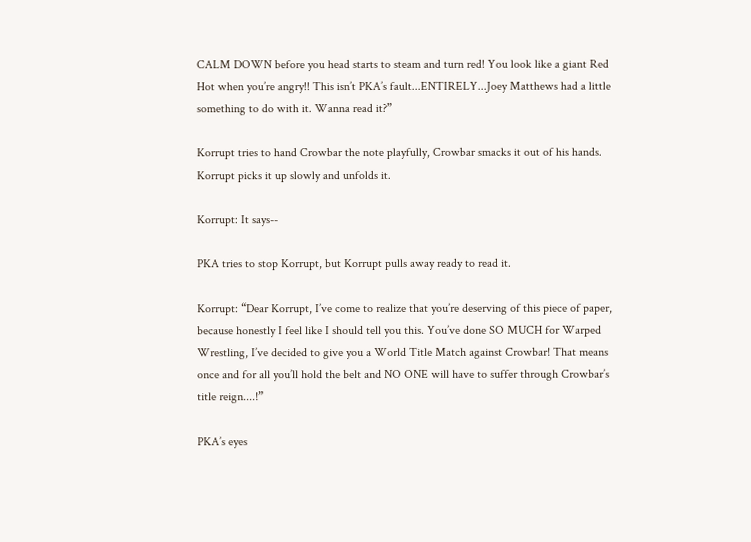CALM DOWN before you head starts to steam and turn red! You look like a giant Red Hot when you’re angry!! This isn’t PKA’s fault...ENTIRELY...Joey Matthews had a little something to do with it. Wanna read it?”

Korrupt tries to hand Crowbar the note playfully, Crowbar smacks it out of his hands. Korrupt picks it up slowly and unfolds it.

Korrupt: It says--

PKA tries to stop Korrupt, but Korrupt pulls away ready to read it.

Korrupt: “Dear Korrupt, I’ve come to realize that you’re deserving of this piece of paper, because honestly I feel like I should tell you this. You’ve done SO MUCH for Warped Wrestling, I’ve decided to give you a World Title Match against Crowbar! That means once and for all you’ll hold the belt and NO ONE will have to suffer through Crowbar’s title reign....!”

PKA’s eyes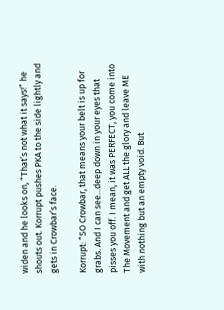widen and he looks on, “That’s not what it says!” he shouts out. Korrupt pushes PKA to the side lightly and gets in Crowbar’s face.

Korrupt: “SO Crowbar, that means your belt is up for grabs. And I can see...deep down in your eyes that pisses you off. I mean, it was PERFECT, you come into The Movement and get ALL the glory and leave ME with nothing but an empty void. But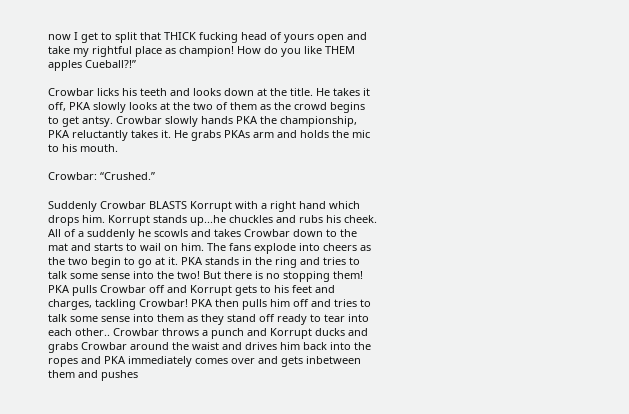now I get to split that THICK fucking head of yours open and take my rightful place as champion! How do you like THEM apples Cueball?!”

Crowbar licks his teeth and looks down at the title. He takes it off, PKA slowly looks at the two of them as the crowd begins to get antsy. Crowbar slowly hands PKA the championship, PKA reluctantly takes it. He grabs PKAs arm and holds the mic to his mouth.

Crowbar: “Crushed.”

Suddenly Crowbar BLASTS Korrupt with a right hand which drops him. Korrupt stands up...he chuckles and rubs his cheek. All of a suddenly he scowls and takes Crowbar down to the mat and starts to wail on him. The fans explode into cheers as the two begin to go at it. PKA stands in the ring and tries to talk some sense into the two! But there is no stopping them! PKA pulls Crowbar off and Korrupt gets to his feet and charges, tackling Crowbar! PKA then pulls him off and tries to talk some sense into them as they stand off ready to tear into each other.. Crowbar throws a punch and Korrupt ducks and grabs Crowbar around the waist and drives him back into the ropes and PKA immediately comes over and gets inbetween them and pushes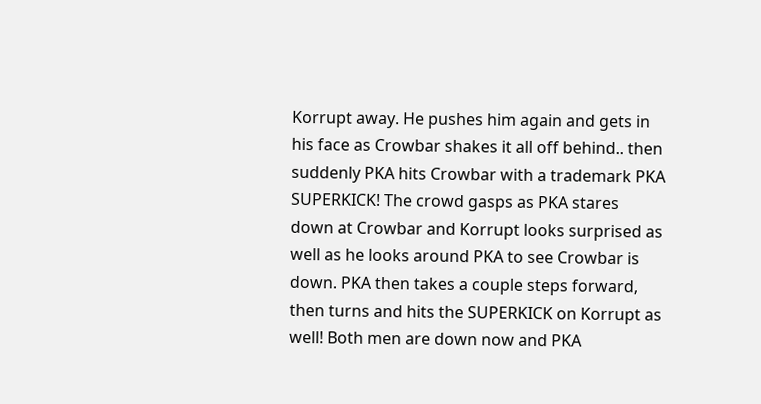Korrupt away. He pushes him again and gets in his face as Crowbar shakes it all off behind.. then suddenly PKA hits Crowbar with a trademark PKA SUPERKICK! The crowd gasps as PKA stares down at Crowbar and Korrupt looks surprised as well as he looks around PKA to see Crowbar is down. PKA then takes a couple steps forward, then turns and hits the SUPERKICK on Korrupt as well! Both men are down now and PKA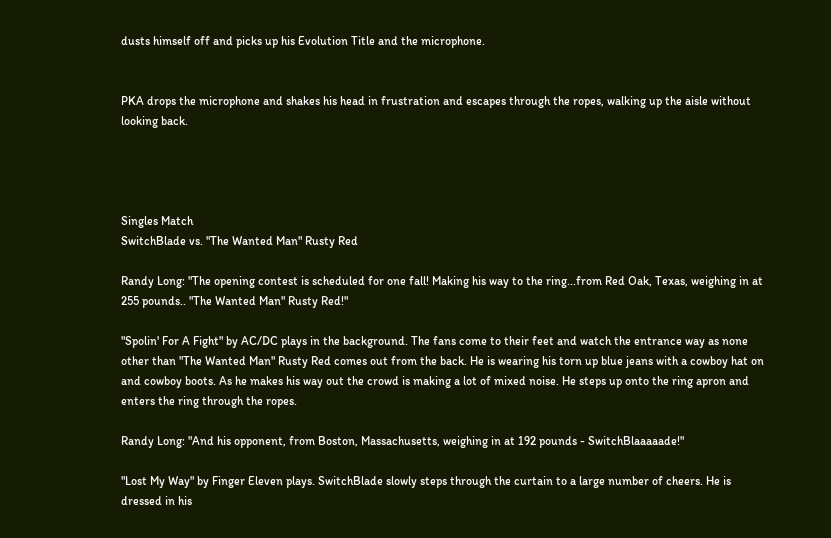dusts himself off and picks up his Evolution Title and the microphone.


PKA drops the microphone and shakes his head in frustration and escapes through the ropes, walking up the aisle without looking back.




Singles Match
SwitchBlade vs. "The Wanted Man" Rusty Red

Randy Long: "The opening contest is scheduled for one fall! Making his way to the ring...from Red Oak, Texas, weighing in at 255 pounds.. "The Wanted Man" Rusty Red!"

"Spolin' For A Fight" by AC/DC plays in the background. The fans come to their feet and watch the entrance way as none other than "The Wanted Man" Rusty Red comes out from the back. He is wearing his torn up blue jeans with a cowboy hat on and cowboy boots. As he makes his way out the crowd is making a lot of mixed noise. He steps up onto the ring apron and enters the ring through the ropes.

Randy Long: "And his opponent, from Boston, Massachusetts, weighing in at 192 pounds - SwitchBlaaaaade!"

"Lost My Way" by Finger Eleven plays. SwitchBlade slowly steps through the curtain to a large number of cheers. He is dressed in his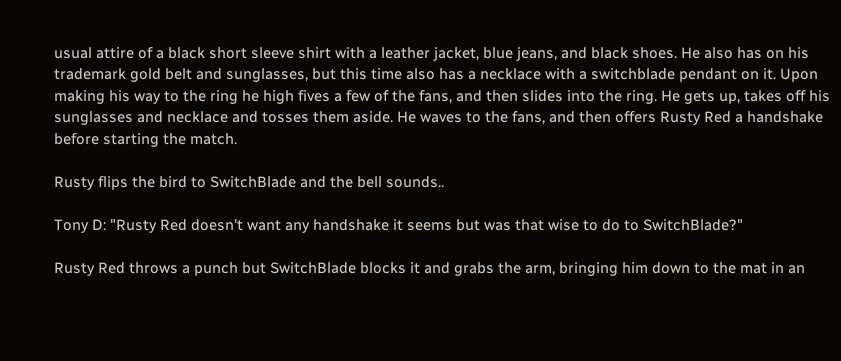usual attire of a black short sleeve shirt with a leather jacket, blue jeans, and black shoes. He also has on his trademark gold belt and sunglasses, but this time also has a necklace with a switchblade pendant on it. Upon making his way to the ring he high fives a few of the fans, and then slides into the ring. He gets up, takes off his sunglasses and necklace and tosses them aside. He waves to the fans, and then offers Rusty Red a handshake before starting the match.

Rusty flips the bird to SwitchBlade and the bell sounds..

Tony D: "Rusty Red doesn't want any handshake it seems but was that wise to do to SwitchBlade?"

Rusty Red throws a punch but SwitchBlade blocks it and grabs the arm, bringing him down to the mat in an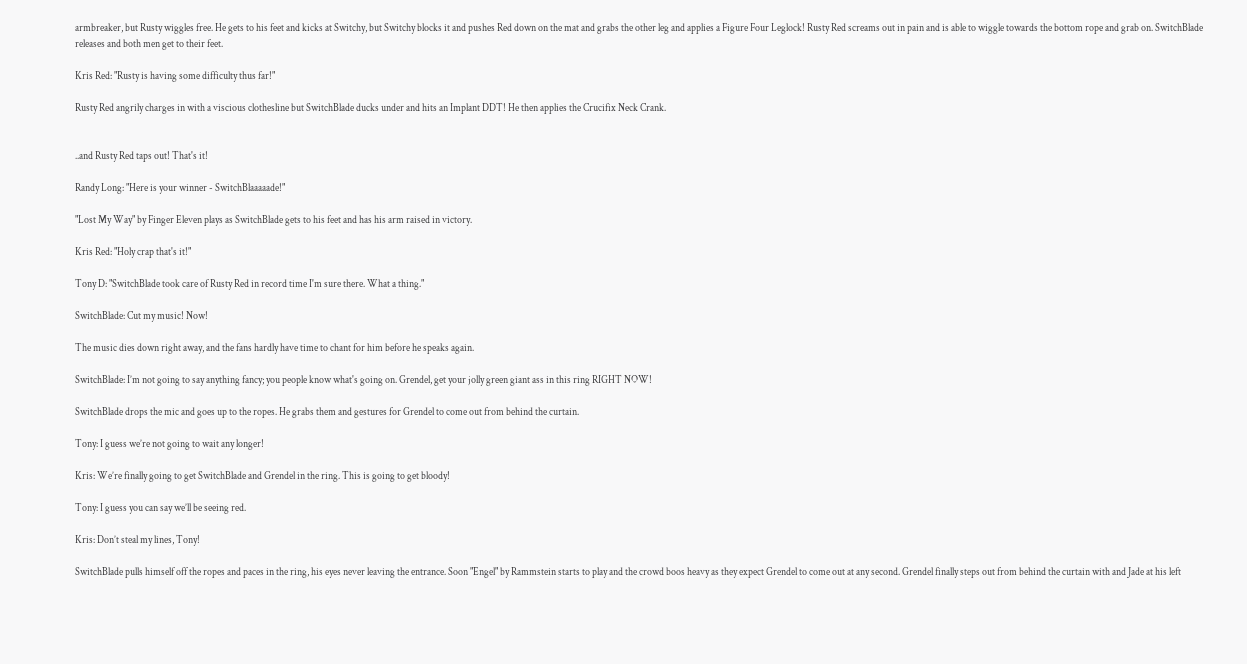armbreaker, but Rusty wiggles free. He gets to his feet and kicks at Switchy, but Switchy blocks it and pushes Red down on the mat and grabs the other leg and applies a Figure Four Leglock! Rusty Red screams out in pain and is able to wiggle towards the bottom rope and grab on. SwitchBlade releases and both men get to their feet.

Kris Red: "Rusty is having some difficulty thus far!"

Rusty Red angrily charges in with a viscious clothesline but SwitchBlade ducks under and hits an Implant DDT! He then applies the Crucifix Neck Crank.


..and Rusty Red taps out! That's it!

Randy Long: "Here is your winner - SwitchBlaaaaade!"

"Lost My Way" by Finger Eleven plays as SwitchBlade gets to his feet and has his arm raised in victory.

Kris Red: "Holy crap that's it!"

Tony D: "SwitchBlade took care of Rusty Red in record time I'm sure there. What a thing."

SwitchBlade: Cut my music! Now!

The music dies down right away, and the fans hardly have time to chant for him before he speaks again.

SwitchBlade: I’m not going to say anything fancy; you people know what's going on. Grendel, get your jolly green giant ass in this ring RIGHT NOW!

SwitchBlade drops the mic and goes up to the ropes. He grabs them and gestures for Grendel to come out from behind the curtain.

Tony: I guess we’re not going to wait any longer!

Kris: We’re finally going to get SwitchBlade and Grendel in the ring. This is going to get bloody!

Tony: I guess you can say we’ll be seeing red.

Kris: Don’t steal my lines, Tony!

SwitchBlade pulls himself off the ropes and paces in the ring, his eyes never leaving the entrance. Soon "Engel" by Rammstein starts to play and the crowd boos heavy as they expect Grendel to come out at any second. Grendel finally steps out from behind the curtain with and Jade at his left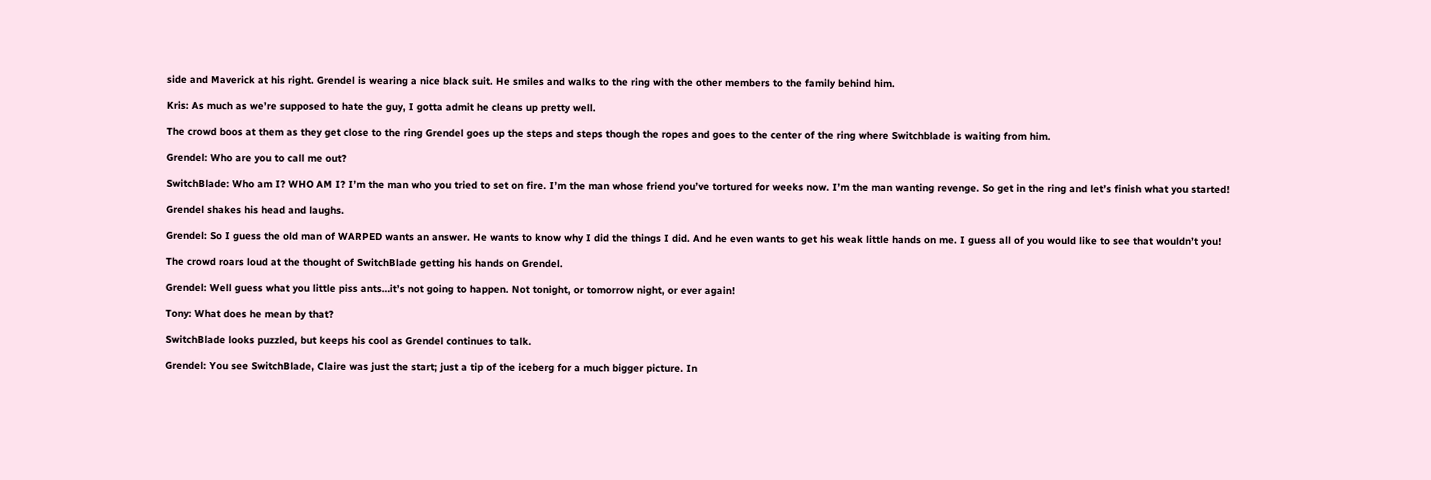side and Maverick at his right. Grendel is wearing a nice black suit. He smiles and walks to the ring with the other members to the family behind him.

Kris: As much as we’re supposed to hate the guy, I gotta admit he cleans up pretty well.

The crowd boos at them as they get close to the ring Grendel goes up the steps and steps though the ropes and goes to the center of the ring where Switchblade is waiting from him.

Grendel: Who are you to call me out?

SwitchBlade: Who am I? WHO AM I? I’m the man who you tried to set on fire. I’m the man whose friend you’ve tortured for weeks now. I’m the man wanting revenge. So get in the ring and let’s finish what you started!

Grendel shakes his head and laughs.

Grendel: So I guess the old man of WARPED wants an answer. He wants to know why I did the things I did. And he even wants to get his weak little hands on me. I guess all of you would like to see that wouldn’t you!

The crowd roars loud at the thought of SwitchBlade getting his hands on Grendel.

Grendel: Well guess what you little piss ants…it’s not going to happen. Not tonight, or tomorrow night, or ever again!

Tony: What does he mean by that?

SwitchBlade looks puzzled, but keeps his cool as Grendel continues to talk.

Grendel: You see SwitchBlade, Claire was just the start; just a tip of the iceberg for a much bigger picture. In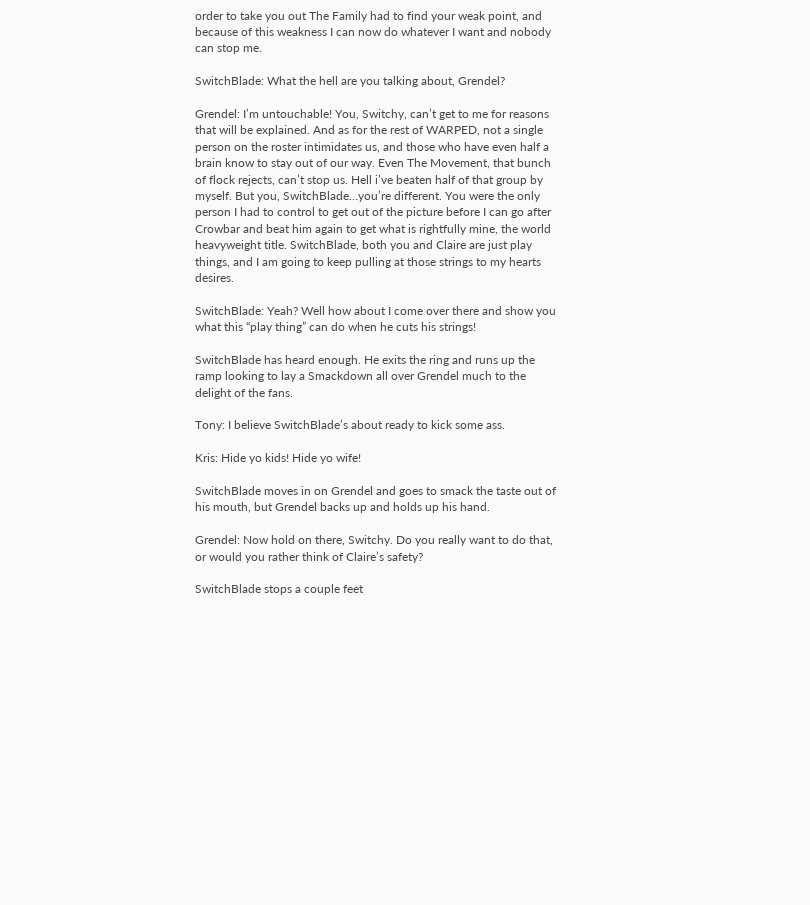order to take you out The Family had to find your weak point, and because of this weakness I can now do whatever I want and nobody can stop me.

SwitchBlade: What the hell are you talking about, Grendel?

Grendel: I’m untouchable! You, Switchy, can’t get to me for reasons that will be explained. And as for the rest of WARPED, not a single person on the roster intimidates us, and those who have even half a brain know to stay out of our way. Even The Movement, that bunch of flock rejects, can’t stop us. Hell i’ve beaten half of that group by myself. But you, SwitchBlade…you’re different. You were the only person I had to control to get out of the picture before I can go after Crowbar and beat him again to get what is rightfully mine, the world heavyweight title. SwitchBlade, both you and Claire are just play things, and I am going to keep pulling at those strings to my hearts desires.

SwitchBlade: Yeah? Well how about I come over there and show you what this “play thing” can do when he cuts his strings!

SwitchBlade has heard enough. He exits the ring and runs up the ramp looking to lay a Smackdown all over Grendel much to the delight of the fans.

Tony: I believe SwitchBlade’s about ready to kick some ass.

Kris: Hide yo kids! Hide yo wife!

SwitchBlade moves in on Grendel and goes to smack the taste out of his mouth, but Grendel backs up and holds up his hand.

Grendel: Now hold on there, Switchy. Do you really want to do that, or would you rather think of Claire’s safety?

SwitchBlade stops a couple feet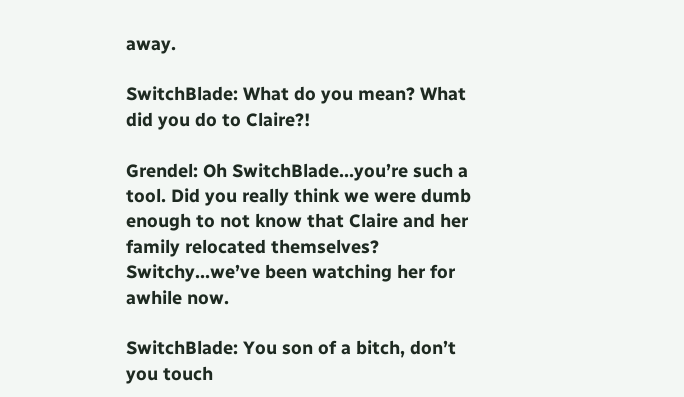away.

SwitchBlade: What do you mean? What did you do to Claire?!

Grendel: Oh SwitchBlade…you’re such a tool. Did you really think we were dumb enough to not know that Claire and her family relocated themselves? Switchy…we’ve been watching her for awhile now.

SwitchBlade: You son of a bitch, don’t you touch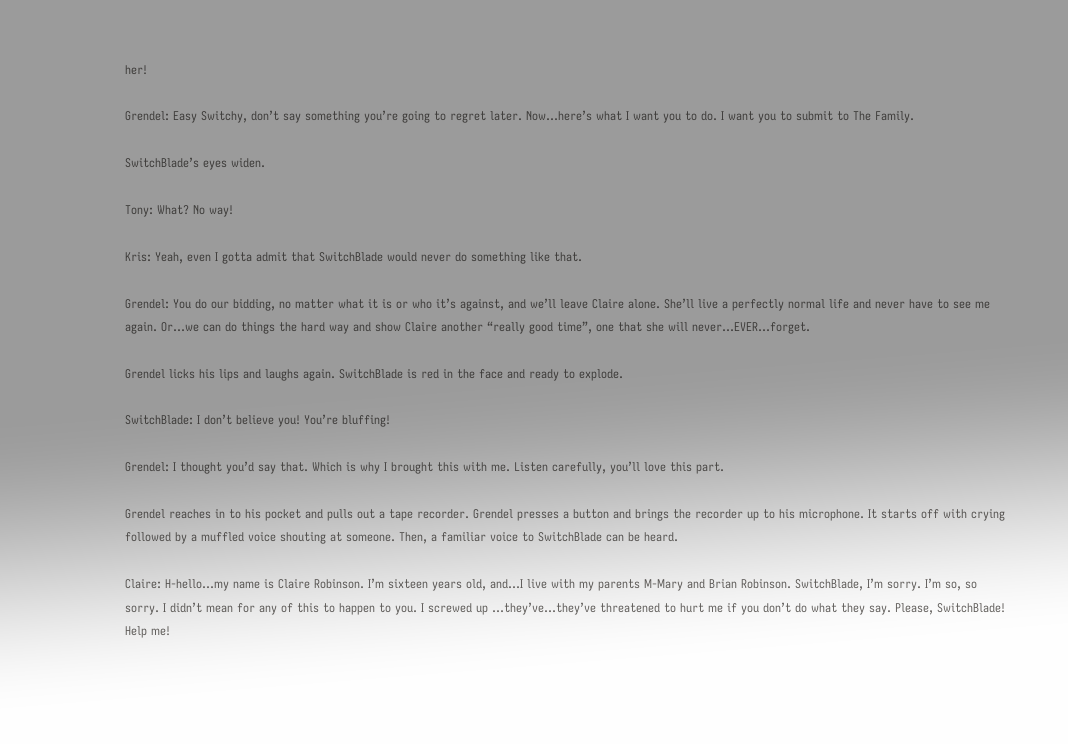her!

Grendel: Easy Switchy, don’t say something you’re going to regret later. Now…here’s what I want you to do. I want you to submit to The Family.

SwitchBlade’s eyes widen.

Tony: What? No way!

Kris: Yeah, even I gotta admit that SwitchBlade would never do something like that.

Grendel: You do our bidding, no matter what it is or who it’s against, and we’ll leave Claire alone. She’ll live a perfectly normal life and never have to see me again. Or…we can do things the hard way and show Claire another “really good time”, one that she will never…EVER…forget.

Grendel licks his lips and laughs again. SwitchBlade is red in the face and ready to explode.

SwitchBlade: I don’t believe you! You’re bluffing!

Grendel: I thought you’d say that. Which is why I brought this with me. Listen carefully, you’ll love this part.

Grendel reaches in to his pocket and pulls out a tape recorder. Grendel presses a button and brings the recorder up to his microphone. It starts off with crying followed by a muffled voice shouting at someone. Then, a familiar voice to SwitchBlade can be heard.

Claire: H-hello…my name is Claire Robinson. I’m sixteen years old, and…I live with my parents M-Mary and Brian Robinson. SwitchBlade, I’m sorry. I’m so, so sorry. I didn’t mean for any of this to happen to you. I screwed up …they’ve…they’ve threatened to hurt me if you don’t do what they say. Please, SwitchBlade! Help me!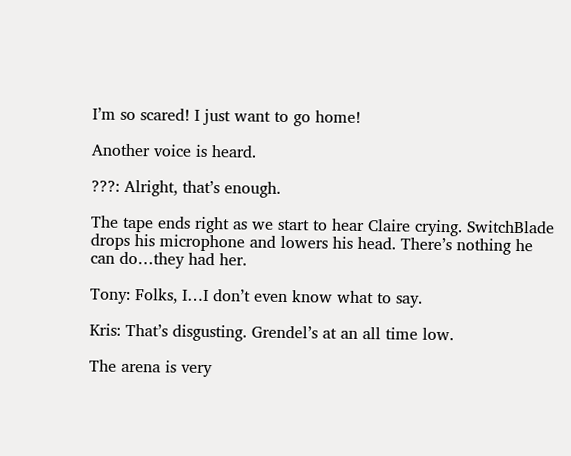I’m so scared! I just want to go home!

Another voice is heard.

???: Alright, that’s enough.

The tape ends right as we start to hear Claire crying. SwitchBlade drops his microphone and lowers his head. There’s nothing he can do…they had her.

Tony: Folks, I…I don’t even know what to say.

Kris: That’s disgusting. Grendel’s at an all time low.

The arena is very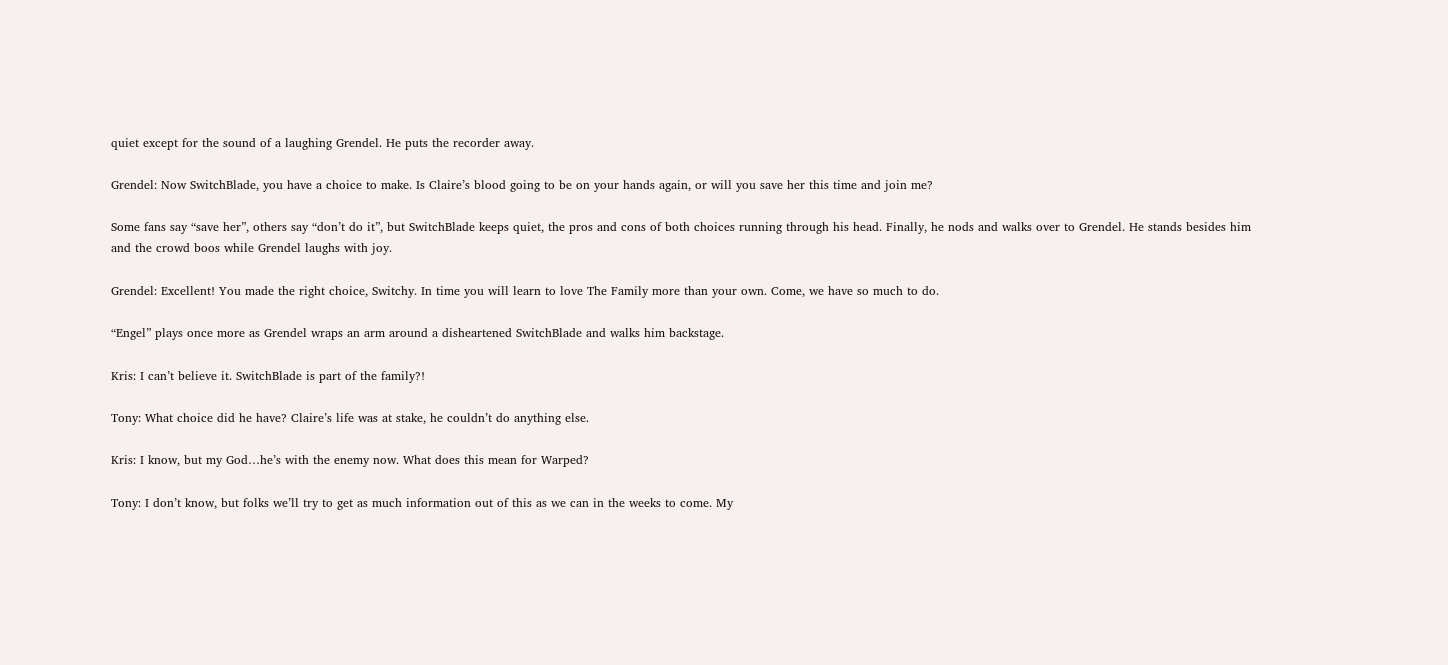quiet except for the sound of a laughing Grendel. He puts the recorder away.

Grendel: Now SwitchBlade, you have a choice to make. Is Claire’s blood going to be on your hands again, or will you save her this time and join me?

Some fans say “save her”, others say “don’t do it”, but SwitchBlade keeps quiet, the pros and cons of both choices running through his head. Finally, he nods and walks over to Grendel. He stands besides him and the crowd boos while Grendel laughs with joy.

Grendel: Excellent! You made the right choice, Switchy. In time you will learn to love The Family more than your own. Come, we have so much to do.

“Engel” plays once more as Grendel wraps an arm around a disheartened SwitchBlade and walks him backstage.

Kris: I can’t believe it. SwitchBlade is part of the family?!

Tony: What choice did he have? Claire’s life was at stake, he couldn’t do anything else.

Kris: I know, but my God…he’s with the enemy now. What does this mean for Warped?

Tony: I don’t know, but folks we’ll try to get as much information out of this as we can in the weeks to come. My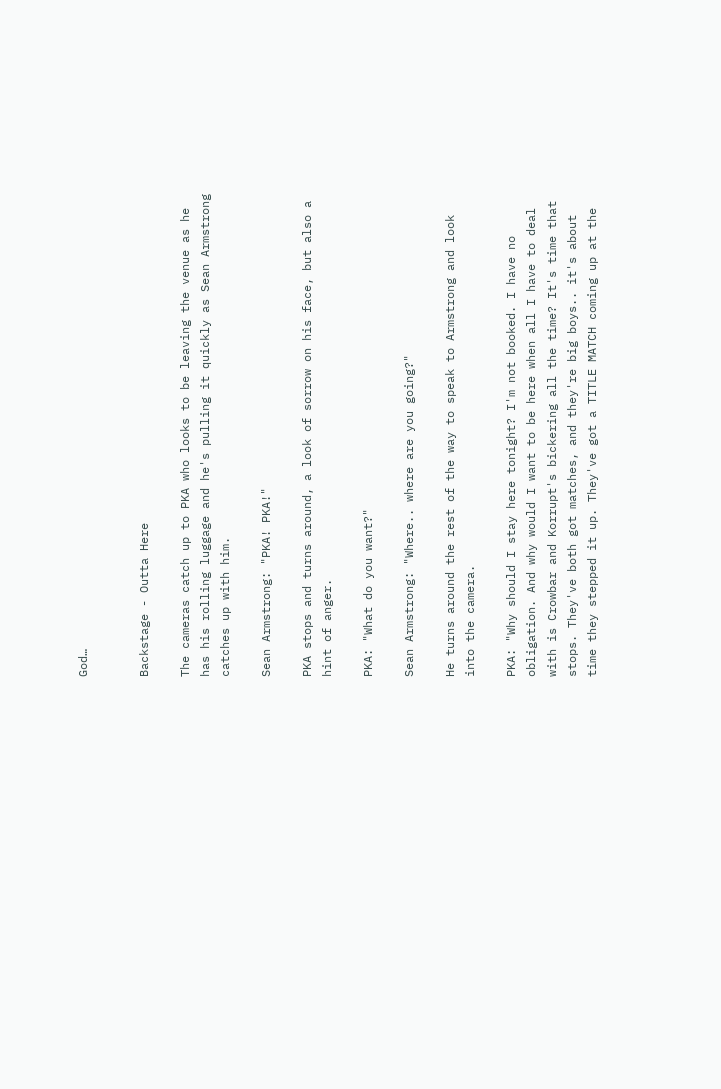God…


Backstage - Outta Here

The cameras catch up to PKA who looks to be leaving the venue as he has his rolling luggage and he's pulling it quickly as Sean Armstrong catches up with him.

Sean Armstrong: "PKA! PKA!"

PKA stops and turns around, a look of sorrow on his face, but also a hint of anger.

PKA: "What do you want?"

Sean Armstrong: "Where.. where are you going?"

He turns around the rest of the way to speak to Armstrong and look into the camera.

PKA: "Why should I stay here tonight? I'm not booked. I have no obligation. And why would I want to be here when all I have to deal with is Crowbar and Korrupt's bickering all the time? It's time that stops. They've both got matches, and they're big boys.. it's about time they stepped it up. They've got a TITLE MATCH coming up at the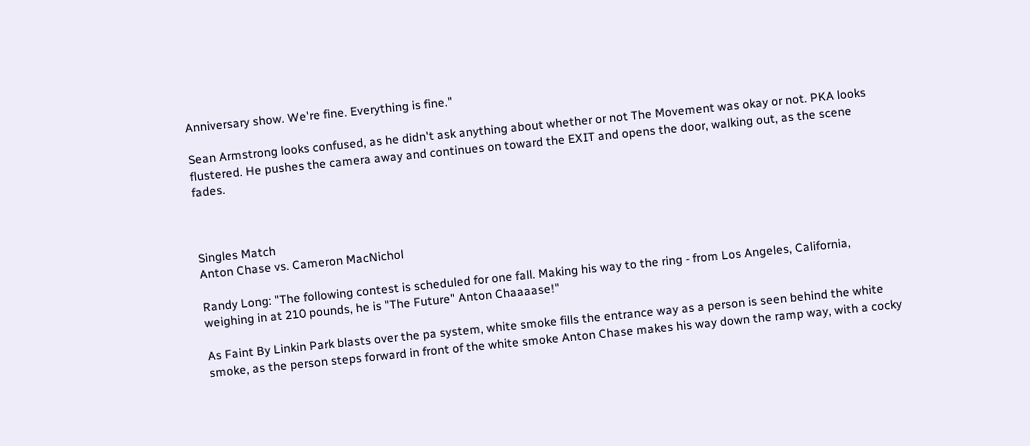Anniversary show. We're fine. Everything is fine."

Sean Armstrong looks confused, as he didn't ask anything about whether or not The Movement was okay or not. PKA looks flustered. He pushes the camera away and continues on toward the EXIT and opens the door, walking out, as the scene fades.



Singles Match
Anton Chase vs. Cameron MacNichol

Randy Long: "The following contest is scheduled for one fall. Making his way to the ring - from Los Angeles, California, weighing in at 210 pounds, he is "The Future" Anton Chaaaase!"

As Faint By Linkin Park blasts over the pa system, white smoke fills the entrance way as a person is seen behind the white smoke, as the person steps forward in front of the white smoke Anton Chase makes his way down the ramp way, with a cocky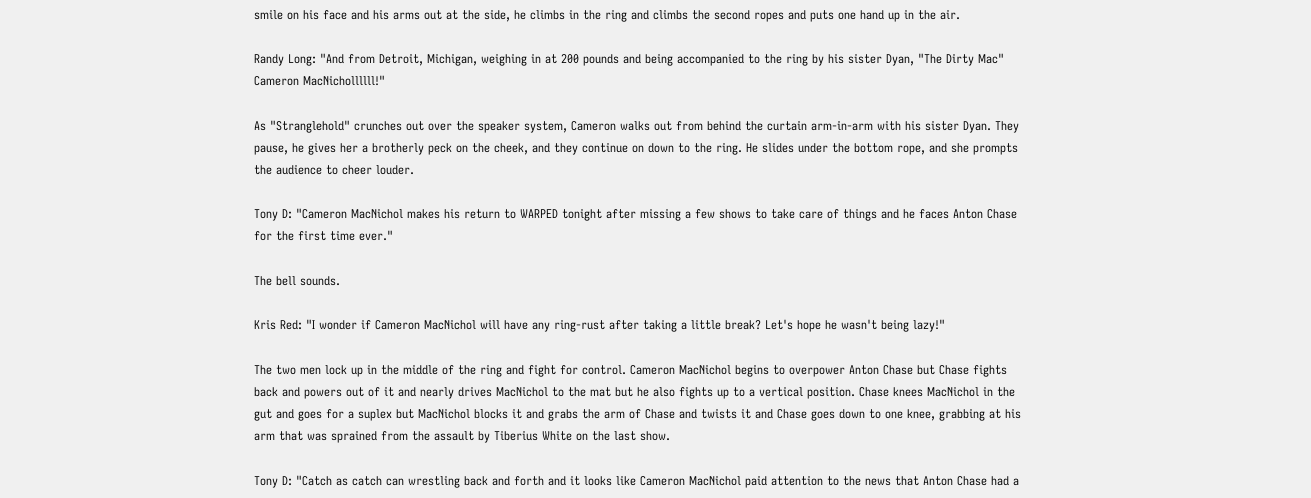smile on his face and his arms out at the side, he climbs in the ring and climbs the second ropes and puts one hand up in the air.

Randy Long: "And from Detroit, Michigan, weighing in at 200 pounds and being accompanied to the ring by his sister Dyan, "The Dirty Mac" Cameron MacNichollllll!"

As "Stranglehold" crunches out over the speaker system, Cameron walks out from behind the curtain arm-in-arm with his sister Dyan. They pause, he gives her a brotherly peck on the cheek, and they continue on down to the ring. He slides under the bottom rope, and she prompts the audience to cheer louder.

Tony D: "Cameron MacNichol makes his return to WARPED tonight after missing a few shows to take care of things and he faces Anton Chase for the first time ever."

The bell sounds.

Kris Red: "I wonder if Cameron MacNichol will have any ring-rust after taking a little break? Let's hope he wasn't being lazy!"

The two men lock up in the middle of the ring and fight for control. Cameron MacNichol begins to overpower Anton Chase but Chase fights back and powers out of it and nearly drives MacNichol to the mat but he also fights up to a vertical position. Chase knees MacNichol in the gut and goes for a suplex but MacNichol blocks it and grabs the arm of Chase and twists it and Chase goes down to one knee, grabbing at his arm that was sprained from the assault by Tiberius White on the last show.

Tony D: "Catch as catch can wrestling back and forth and it looks like Cameron MacNichol paid attention to the news that Anton Chase had a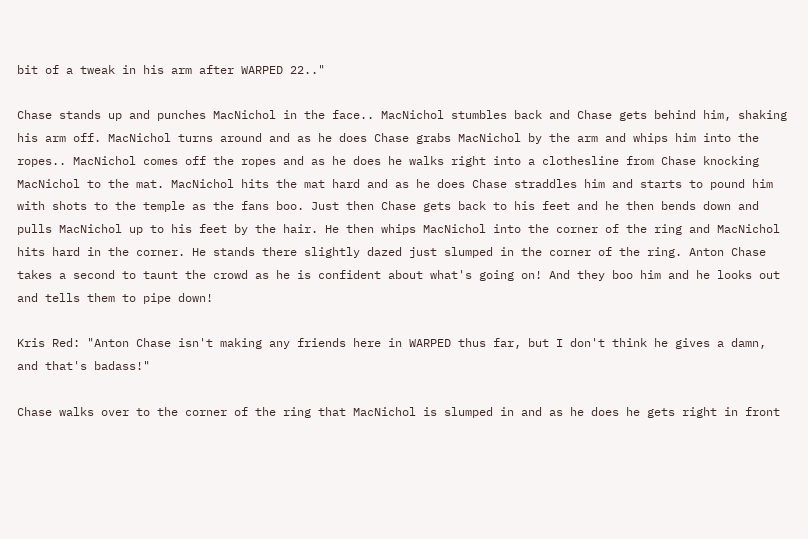bit of a tweak in his arm after WARPED 22.."

Chase stands up and punches MacNichol in the face.. MacNichol stumbles back and Chase gets behind him, shaking his arm off. MacNichol turns around and as he does Chase grabs MacNichol by the arm and whips him into the ropes.. MacNichol comes off the ropes and as he does he walks right into a clothesline from Chase knocking MacNichol to the mat. MacNichol hits the mat hard and as he does Chase straddles him and starts to pound him with shots to the temple as the fans boo. Just then Chase gets back to his feet and he then bends down and pulls MacNichol up to his feet by the hair. He then whips MacNichol into the corner of the ring and MacNichol hits hard in the corner. He stands there slightly dazed just slumped in the corner of the ring. Anton Chase takes a second to taunt the crowd as he is confident about what's going on! And they boo him and he looks out and tells them to pipe down!

Kris Red: "Anton Chase isn't making any friends here in WARPED thus far, but I don't think he gives a damn, and that's badass!"

Chase walks over to the corner of the ring that MacNichol is slumped in and as he does he gets right in front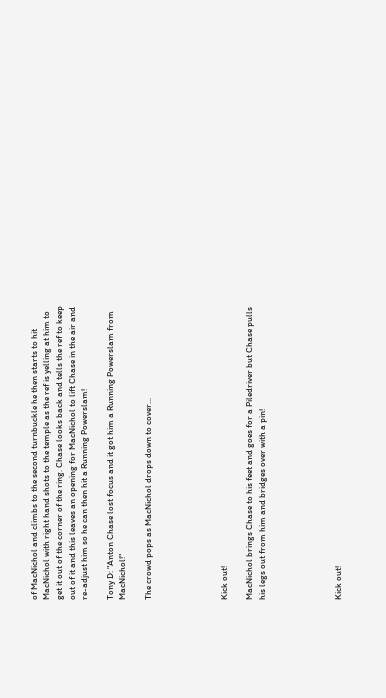of MacNichol and climbs to the second turnbuckle he then starts to hit MacNichol with right hand shots to the temple as the ref is yelling at him to get it out of the corner of the ring. Chase looks back and tells the ref to keep out of it and this leaves an opening for MacNichol to lift Chase in the air and re-adjust him so he can then hit a Running Powerslam!

Tony D: "Anton Chase lost focus and it got him a Running Powerslam from MacNichol!"

The crowd pops as MacNichol drops down to cover...





Kick out!

MacNichol brings Chase to his feet and goes for a Piledriver but Chase pulls his legs out from him and bridges over with a pin!





Kick out!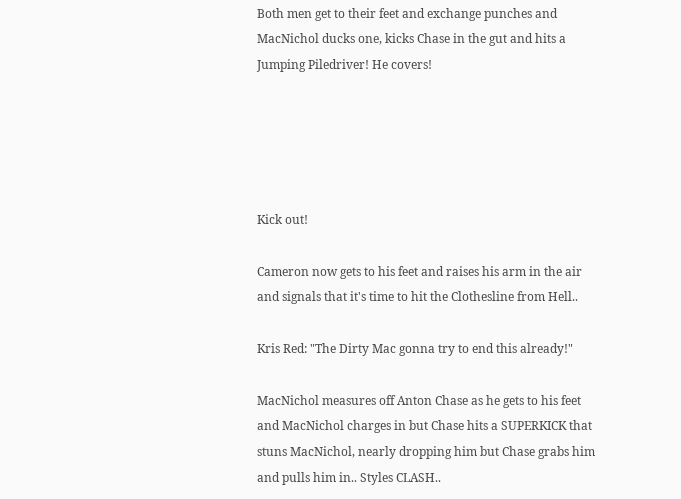Both men get to their feet and exchange punches and MacNichol ducks one, kicks Chase in the gut and hits a Jumping Piledriver! He covers!





Kick out!

Cameron now gets to his feet and raises his arm in the air and signals that it's time to hit the Clothesline from Hell..

Kris Red: "The Dirty Mac gonna try to end this already!"

MacNichol measures off Anton Chase as he gets to his feet and MacNichol charges in but Chase hits a SUPERKICK that stuns MacNichol, nearly dropping him but Chase grabs him and pulls him in.. Styles CLASH..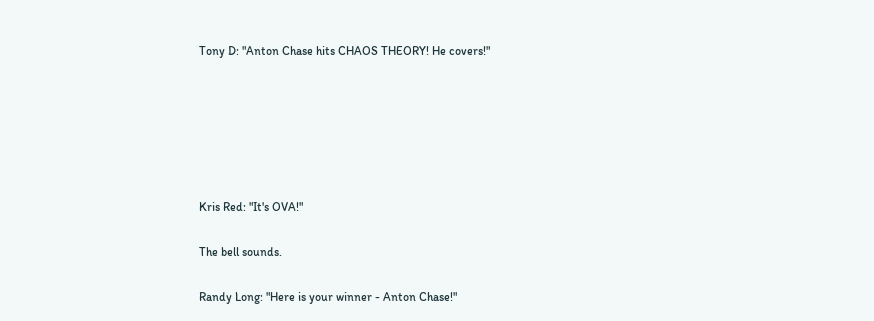Tony D: "Anton Chase hits CHAOS THEORY! He covers!"






Kris Red: "It's OVA!"

The bell sounds.

Randy Long: "Here is your winner - Anton Chase!"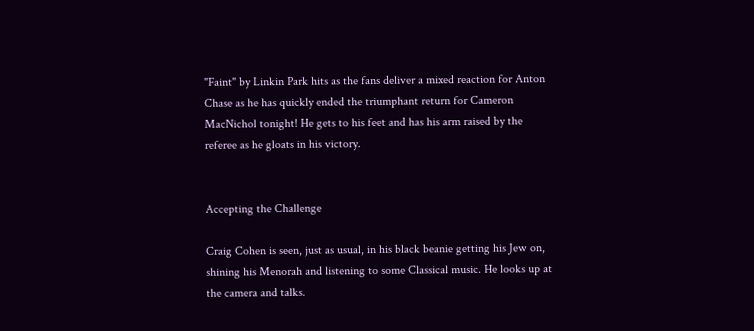"Faint" by Linkin Park hits as the fans deliver a mixed reaction for Anton Chase as he has quickly ended the triumphant return for Cameron MacNichol tonight! He gets to his feet and has his arm raised by the referee as he gloats in his victory.


Accepting the Challenge

Craig Cohen is seen, just as usual, in his black beanie getting his Jew on, shining his Menorah and listening to some Classical music. He looks up at the camera and talks.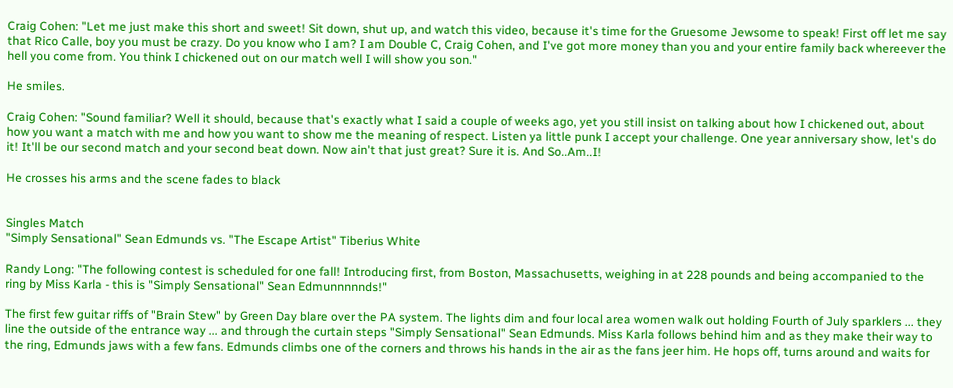Craig Cohen: "Let me just make this short and sweet! Sit down, shut up, and watch this video, because it's time for the Gruesome Jewsome to speak! First off let me say that Rico Calle, boy you must be crazy. Do you know who I am? I am Double C, Craig Cohen, and I've got more money than you and your entire family back whereever the hell you come from. You think I chickened out on our match well I will show you son."

He smiles.

Craig Cohen: "Sound familiar? Well it should, because that's exactly what I said a couple of weeks ago, yet you still insist on talking about how I chickened out, about how you want a match with me and how you want to show me the meaning of respect. Listen ya little punk I accept your challenge. One year anniversary show, let's do it! It'll be our second match and your second beat down. Now ain't that just great? Sure it is. And So..Am..I!

He crosses his arms and the scene fades to black


Singles Match
"Simply Sensational" Sean Edmunds vs. "The Escape Artist" Tiberius White

Randy Long: "The following contest is scheduled for one fall! Introducing first, from Boston, Massachusetts, weighing in at 228 pounds and being accompanied to the ring by Miss Karla - this is "Simply Sensational" Sean Edmunnnnnds!"

The first few guitar riffs of "Brain Stew" by Green Day blare over the PA system. The lights dim and four local area women walk out holding Fourth of July sparklers ... they line the outside of the entrance way ... and through the curtain steps "Simply Sensational" Sean Edmunds. Miss Karla follows behind him and as they make their way to the ring, Edmunds jaws with a few fans. Edmunds climbs one of the corners and throws his hands in the air as the fans jeer him. He hops off, turns around and waits for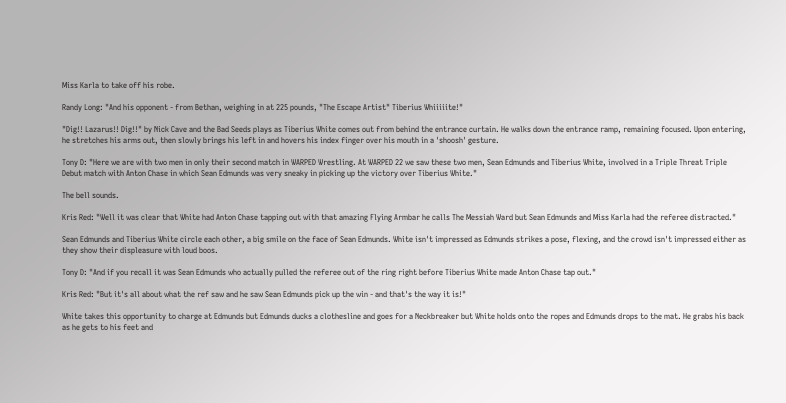Miss Karla to take off his robe.

Randy Long: "And his opponent - from Bethan, weighing in at 225 pounds, "The Escape Artist" Tiberius Whiiiiite!"

"Dig!! Lazarus!! Dig!!" by Nick Cave and the Bad Seeds plays as Tiberius White comes out from behind the entrance curtain. He walks down the entrance ramp, remaining focused. Upon entering, he stretches his arms out, then slowly brings his left in and hovers his index finger over his mouth in a 'shoosh' gesture.

Tony D: "Here we are with two men in only their second match in WARPED Wrestling. At WARPED 22 we saw these two men, Sean Edmunds and Tiberius White, involved in a Triple Threat Triple Debut match with Anton Chase in which Sean Edmunds was very sneaky in picking up the victory over Tiberius White."

The bell sounds.

Kris Red: "Well it was clear that White had Anton Chase tapping out with that amazing Flying Armbar he calls The Messiah Ward but Sean Edmunds and Miss Karla had the referee distracted."

Sean Edmunds and Tiberius White circle each other, a big smile on the face of Sean Edmunds. White isn't impressed as Edmunds strikes a pose, flexing, and the crowd isn't impressed either as they show their displeasure with loud boos.

Tony D: "And if you recall it was Sean Edmunds who actually pulled the referee out of the ring right before Tiberius White made Anton Chase tap out."

Kris Red: "But it's all about what the ref saw and he saw Sean Edmunds pick up the win - and that's the way it is!"

White takes this opportunity to charge at Edmunds but Edmunds ducks a clothesline and goes for a Neckbreaker but White holds onto the ropes and Edmunds drops to the mat. He grabs his back as he gets to his feet and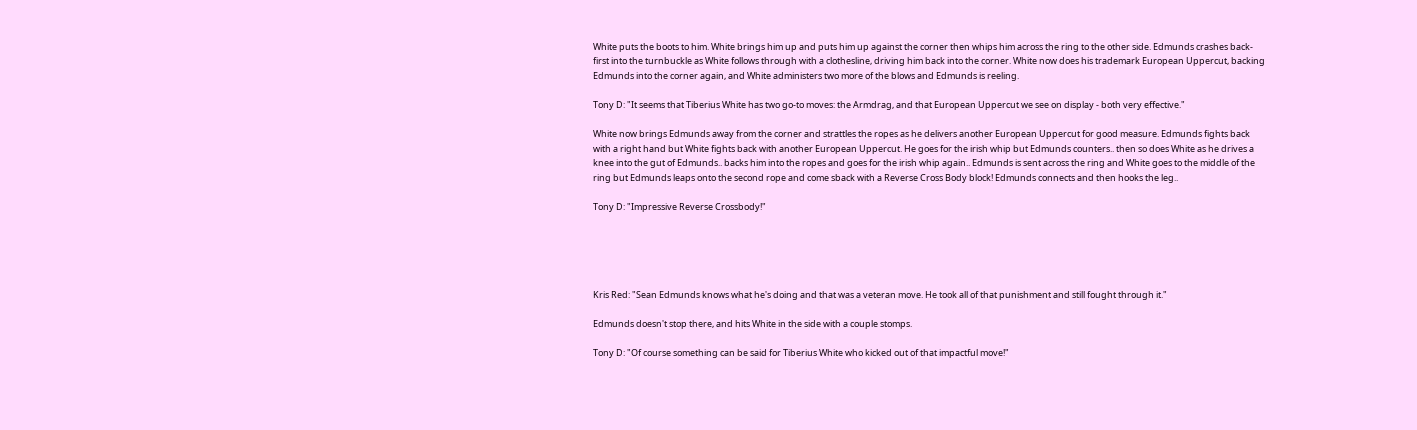White puts the boots to him. White brings him up and puts him up against the corner then whips him across the ring to the other side. Edmunds crashes back-first into the turnbuckle as White follows through with a clothesline, driving him back into the corner. White now does his trademark European Uppercut, backing Edmunds into the corner again, and White administers two more of the blows and Edmunds is reeling.

Tony D: "It seems that Tiberius White has two go-to moves: the Armdrag, and that European Uppercut we see on display - both very effective."

White now brings Edmunds away from the corner and strattles the ropes as he delivers another European Uppercut for good measure. Edmunds fights back with a right hand but White fights back with another European Uppercut. He goes for the irish whip but Edmunds counters.. then so does White as he drives a knee into the gut of Edmunds.. backs him into the ropes and goes for the irish whip again.. Edmunds is sent across the ring and White goes to the middle of the ring but Edmunds leaps onto the second rope and come sback with a Reverse Cross Body block! Edmunds connects and then hooks the leg..

Tony D: "Impressive Reverse Crossbody!"





Kris Red: "Sean Edmunds knows what he's doing and that was a veteran move. He took all of that punishment and still fought through it."

Edmunds doesn't stop there, and hits White in the side with a couple stomps.

Tony D: "Of course something can be said for Tiberius White who kicked out of that impactful move!"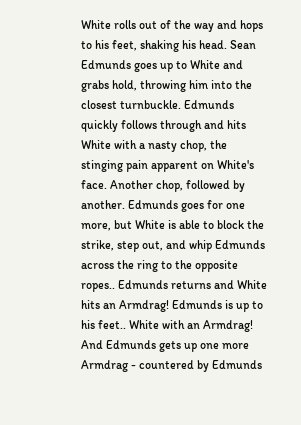White rolls out of the way and hops to his feet, shaking his head. Sean Edmunds goes up to White and grabs hold, throwing him into the closest turnbuckle. Edmunds quickly follows through and hits White with a nasty chop, the stinging pain apparent on White's face. Another chop, followed by another. Edmunds goes for one more, but White is able to block the strike, step out, and whip Edmunds across the ring to the opposite ropes.. Edmunds returns and White hits an Armdrag! Edmunds is up to his feet.. White with an Armdrag! And Edmunds gets up one more Armdrag - countered by Edmunds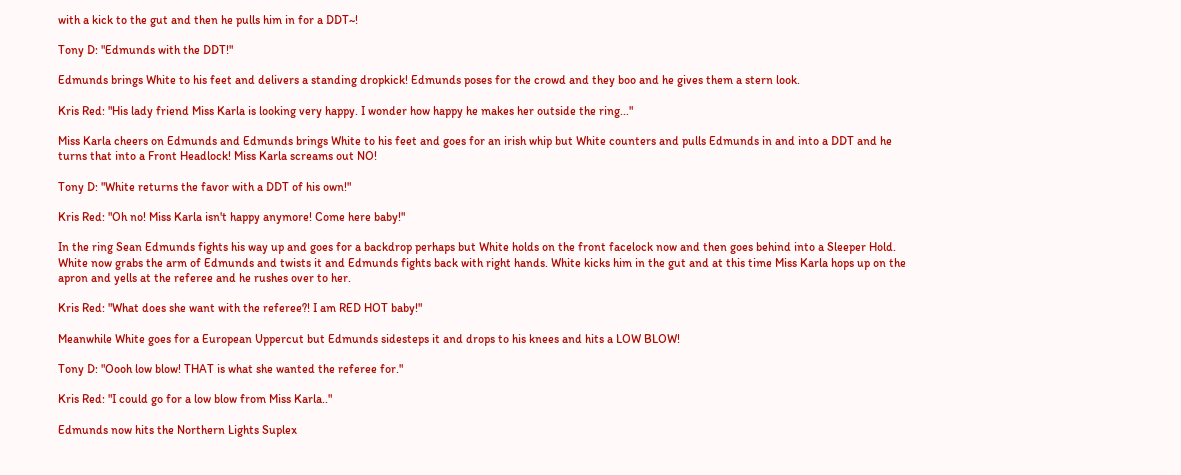with a kick to the gut and then he pulls him in for a DDT~!

Tony D: "Edmunds with the DDT!"

Edmunds brings White to his feet and delivers a standing dropkick! Edmunds poses for the crowd and they boo and he gives them a stern look.

Kris Red: "His lady friend Miss Karla is looking very happy. I wonder how happy he makes her outside the ring..."

Miss Karla cheers on Edmunds and Edmunds brings White to his feet and goes for an irish whip but White counters and pulls Edmunds in and into a DDT and he turns that into a Front Headlock! Miss Karla screams out NO!

Tony D: "White returns the favor with a DDT of his own!"

Kris Red: "Oh no! Miss Karla isn't happy anymore! Come here baby!"

In the ring Sean Edmunds fights his way up and goes for a backdrop perhaps but White holds on the front facelock now and then goes behind into a Sleeper Hold. White now grabs the arm of Edmunds and twists it and Edmunds fights back with right hands. White kicks him in the gut and at this time Miss Karla hops up on the apron and yells at the referee and he rushes over to her.

Kris Red: "What does she want with the referee?! I am RED HOT baby!"

Meanwhile White goes for a European Uppercut but Edmunds sidesteps it and drops to his knees and hits a LOW BLOW!

Tony D: "Oooh low blow! THAT is what she wanted the referee for."

Kris Red: "I could go for a low blow from Miss Karla.."

Edmunds now hits the Northern Lights Suplex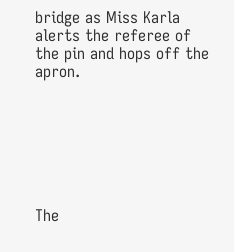bridge as Miss Karla alerts the referee of the pin and hops off the apron.







The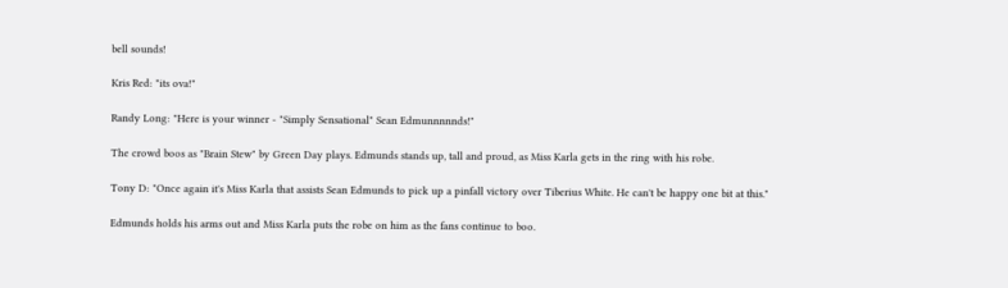bell sounds!

Kris Red: "its ova!"

Randy Long: "Here is your winner - "Simply Sensational" Sean Edmunnnnnds!"

The crowd boos as "Brain Stew" by Green Day plays. Edmunds stands up, tall and proud, as Miss Karla gets in the ring with his robe.

Tony D: "Once again it's Miss Karla that assists Sean Edmunds to pick up a pinfall victory over Tiberius White. He can't be happy one bit at this."

Edmunds holds his arms out and Miss Karla puts the robe on him as the fans continue to boo.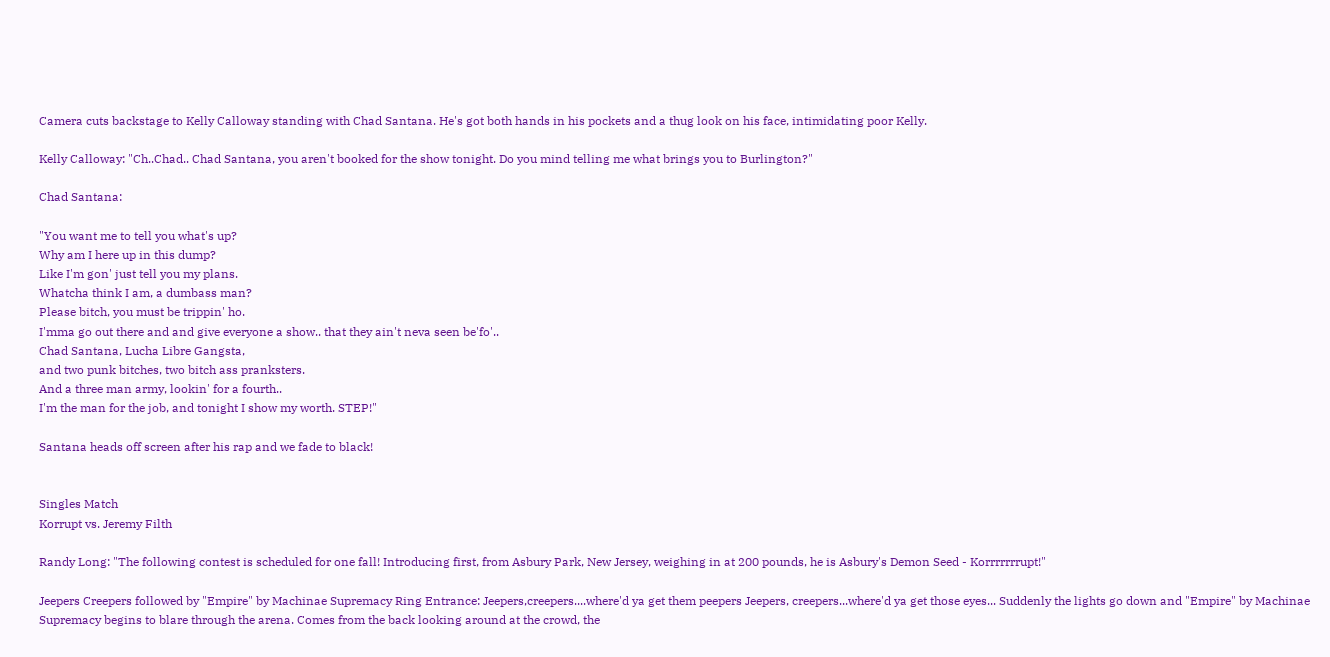Camera cuts backstage to Kelly Calloway standing with Chad Santana. He's got both hands in his pockets and a thug look on his face, intimidating poor Kelly.

Kelly Calloway: "Ch..Chad.. Chad Santana, you aren't booked for the show tonight. Do you mind telling me what brings you to Burlington?"

Chad Santana:

"You want me to tell you what's up?
Why am I here up in this dump?
Like I'm gon' just tell you my plans.
Whatcha think I am, a dumbass man?
Please bitch, you must be trippin' ho.
I'mma go out there and and give everyone a show.. that they ain't neva seen be'fo'..
Chad Santana, Lucha Libre Gangsta,
and two punk bitches, two bitch ass pranksters.
And a three man army, lookin' for a fourth..
I'm the man for the job, and tonight I show my worth. STEP!"

Santana heads off screen after his rap and we fade to black!


Singles Match
Korrupt vs. Jeremy Filth

Randy Long: "The following contest is scheduled for one fall! Introducing first, from Asbury Park, New Jersey, weighing in at 200 pounds, he is Asbury's Demon Seed - Korrrrrrrupt!"

Jeepers Creepers followed by "Empire" by Machinae Supremacy Ring Entrance: Jeepers,creepers....where'd ya get them peepers Jeepers, creepers...where'd ya get those eyes... Suddenly the lights go down and "Empire" by Machinae Supremacy begins to blare through the arena. Comes from the back looking around at the crowd, the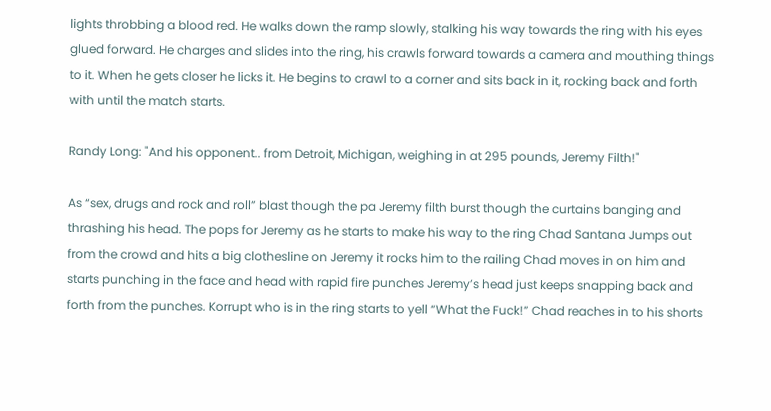lights throbbing a blood red. He walks down the ramp slowly, stalking his way towards the ring with his eyes glued forward. He charges and slides into the ring, his crawls forward towards a camera and mouthing things to it. When he gets closer he licks it. He begins to crawl to a corner and sits back in it, rocking back and forth with until the match starts.

Randy Long: "And his opponent.. from Detroit, Michigan, weighing in at 295 pounds, Jeremy Filth!"

As “sex, drugs and rock and roll” blast though the pa Jeremy filth burst though the curtains banging and thrashing his head. The pops for Jeremy as he starts to make his way to the ring Chad Santana Jumps out from the crowd and hits a big clothesline on Jeremy it rocks him to the railing Chad moves in on him and starts punching in the face and head with rapid fire punches Jeremy’s head just keeps snapping back and forth from the punches. Korrupt who is in the ring starts to yell “What the Fuck!” Chad reaches in to his shorts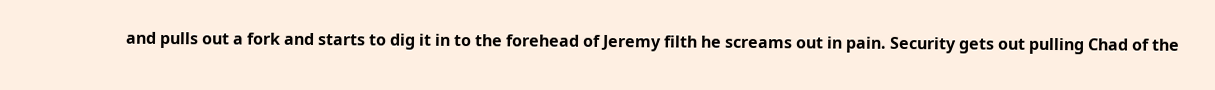and pulls out a fork and starts to dig it in to the forehead of Jeremy filth he screams out in pain. Security gets out pulling Chad of the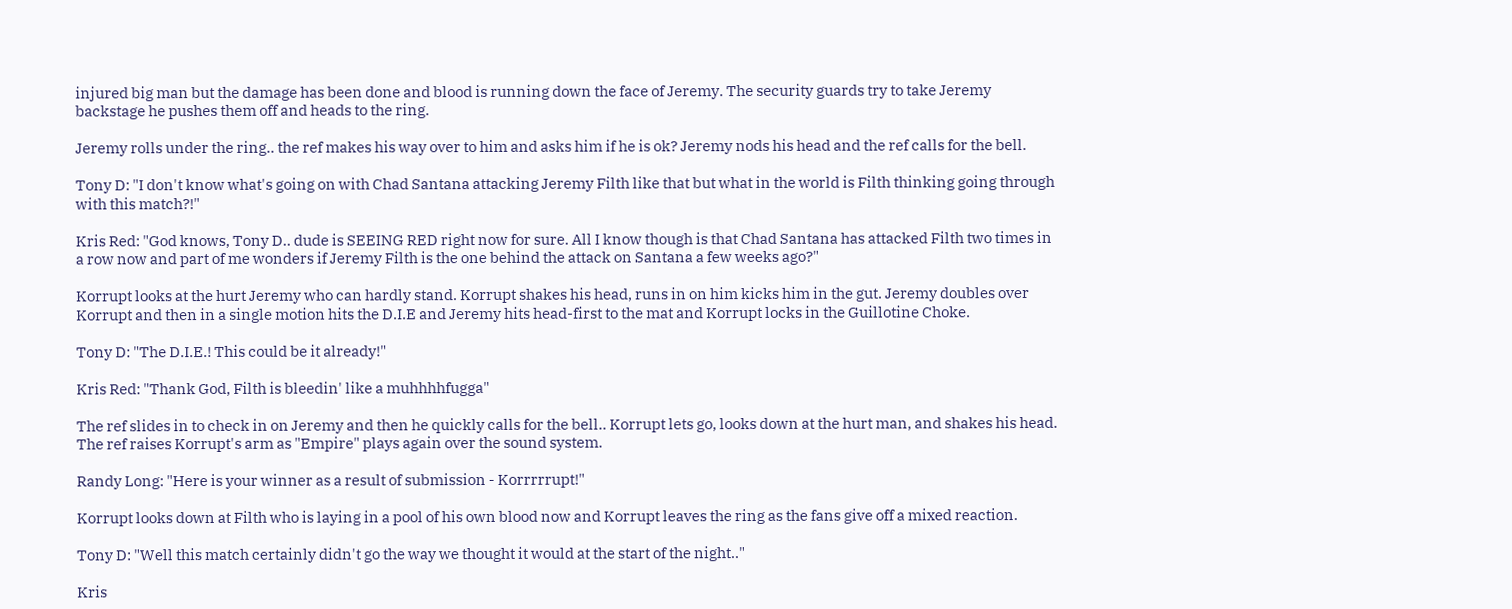injured big man but the damage has been done and blood is running down the face of Jeremy. The security guards try to take Jeremy backstage he pushes them off and heads to the ring.

Jeremy rolls under the ring.. the ref makes his way over to him and asks him if he is ok? Jeremy nods his head and the ref calls for the bell.

Tony D: "I don't know what's going on with Chad Santana attacking Jeremy Filth like that but what in the world is Filth thinking going through with this match?!"

Kris Red: "God knows, Tony D.. dude is SEEING RED right now for sure. All I know though is that Chad Santana has attacked Filth two times in a row now and part of me wonders if Jeremy Filth is the one behind the attack on Santana a few weeks ago?"

Korrupt looks at the hurt Jeremy who can hardly stand. Korrupt shakes his head, runs in on him kicks him in the gut. Jeremy doubles over Korrupt and then in a single motion hits the D.I.E and Jeremy hits head-first to the mat and Korrupt locks in the Guillotine Choke.

Tony D: "The D.I.E.! This could be it already!"

Kris Red: "Thank God, Filth is bleedin' like a muhhhhfugga"

The ref slides in to check in on Jeremy and then he quickly calls for the bell.. Korrupt lets go, looks down at the hurt man, and shakes his head. The ref raises Korrupt's arm as "Empire" plays again over the sound system.

Randy Long: "Here is your winner as a result of submission - Korrrrrupt!"

Korrupt looks down at Filth who is laying in a pool of his own blood now and Korrupt leaves the ring as the fans give off a mixed reaction.

Tony D: "Well this match certainly didn't go the way we thought it would at the start of the night.."

Kris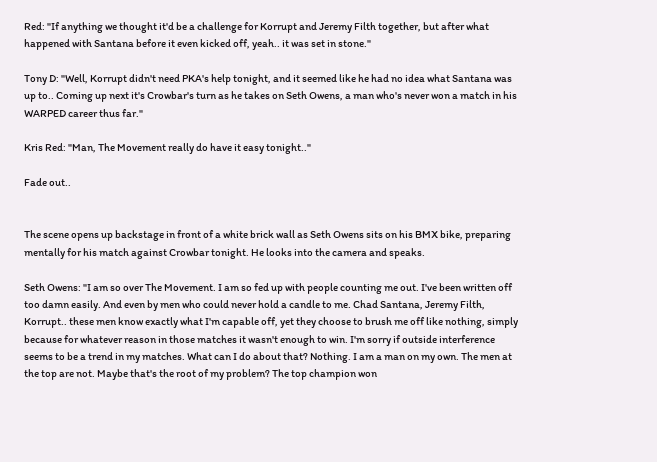Red: "If anything we thought it'd be a challenge for Korrupt and Jeremy Filth together, but after what happened with Santana before it even kicked off, yeah.. it was set in stone."

Tony D: "Well, Korrupt didn't need PKA's help tonight, and it seemed like he had no idea what Santana was up to.. Coming up next it's Crowbar's turn as he takes on Seth Owens, a man who's never won a match in his WARPED career thus far."

Kris Red: "Man, The Movement really do have it easy tonight.."

Fade out..


The scene opens up backstage in front of a white brick wall as Seth Owens sits on his BMX bike, preparing mentally for his match against Crowbar tonight. He looks into the camera and speaks.

Seth Owens: "I am so over The Movement. I am so fed up with people counting me out. I've been written off too damn easily. And even by men who could never hold a candle to me. Chad Santana, Jeremy Filth, Korrupt.. these men know exactly what I'm capable off, yet they choose to brush me off like nothing, simply because for whatever reason in those matches it wasn't enough to win. I'm sorry if outside interference seems to be a trend in my matches. What can I do about that? Nothing. I am a man on my own. The men at the top are not. Maybe that's the root of my problem? The top champion won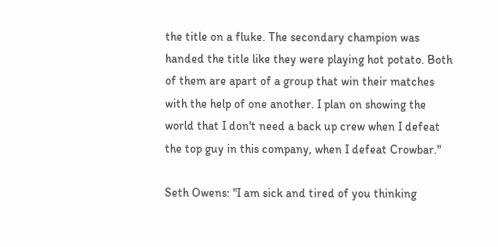the title on a fluke. The secondary champion was handed the title like they were playing hot potato. Both of them are apart of a group that win their matches with the help of one another. I plan on showing the world that I don't need a back up crew when I defeat the top guy in this company, when I defeat Crowbar."

Seth Owens: "I am sick and tired of you thinking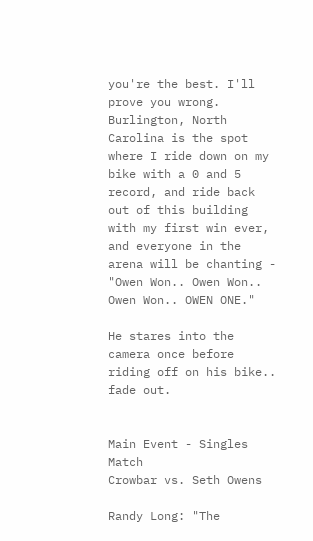you're the best. I'll prove you wrong. Burlington, North Carolina is the spot where I ride down on my bike with a 0 and 5 record, and ride back out of this building with my first win ever, and everyone in the arena will be chanting - "Owen Won.. Owen Won.. Owen Won.. OWEN ONE."

He stares into the camera once before riding off on his bike.. fade out.


Main Event - Singles Match
Crowbar vs. Seth Owens

Randy Long: "The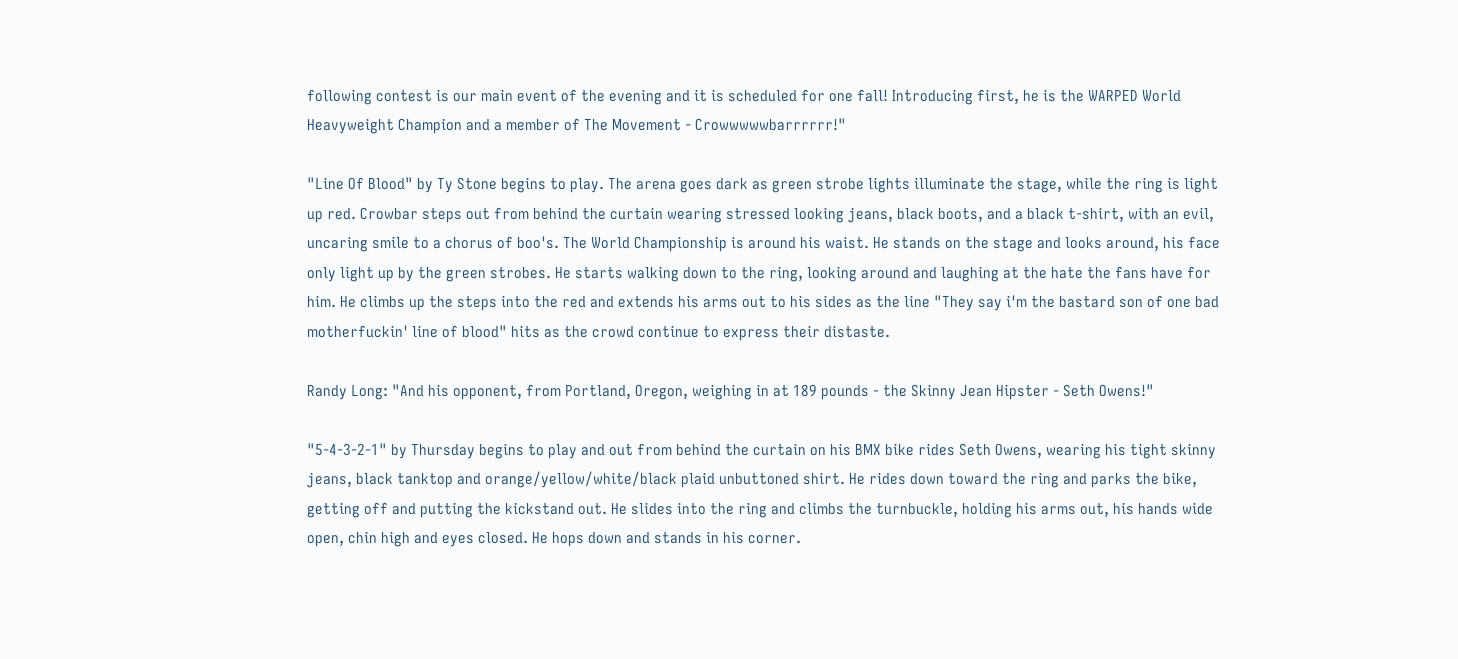following contest is our main event of the evening and it is scheduled for one fall! Introducing first, he is the WARPED World Heavyweight Champion and a member of The Movement - Crowwwwwbarrrrrr!"

"Line Of Blood" by Ty Stone begins to play. The arena goes dark as green strobe lights illuminate the stage, while the ring is light up red. Crowbar steps out from behind the curtain wearing stressed looking jeans, black boots, and a black t-shirt, with an evil, uncaring smile to a chorus of boo's. The World Championship is around his waist. He stands on the stage and looks around, his face only light up by the green strobes. He starts walking down to the ring, looking around and laughing at the hate the fans have for him. He climbs up the steps into the red and extends his arms out to his sides as the line "They say i'm the bastard son of one bad motherfuckin' line of blood" hits as the crowd continue to express their distaste.

Randy Long: "And his opponent, from Portland, Oregon, weighing in at 189 pounds - the Skinny Jean Hipster - Seth Owens!"

"5-4-3-2-1" by Thursday begins to play and out from behind the curtain on his BMX bike rides Seth Owens, wearing his tight skinny jeans, black tanktop and orange/yellow/white/black plaid unbuttoned shirt. He rides down toward the ring and parks the bike, getting off and putting the kickstand out. He slides into the ring and climbs the turnbuckle, holding his arms out, his hands wide open, chin high and eyes closed. He hops down and stands in his corner.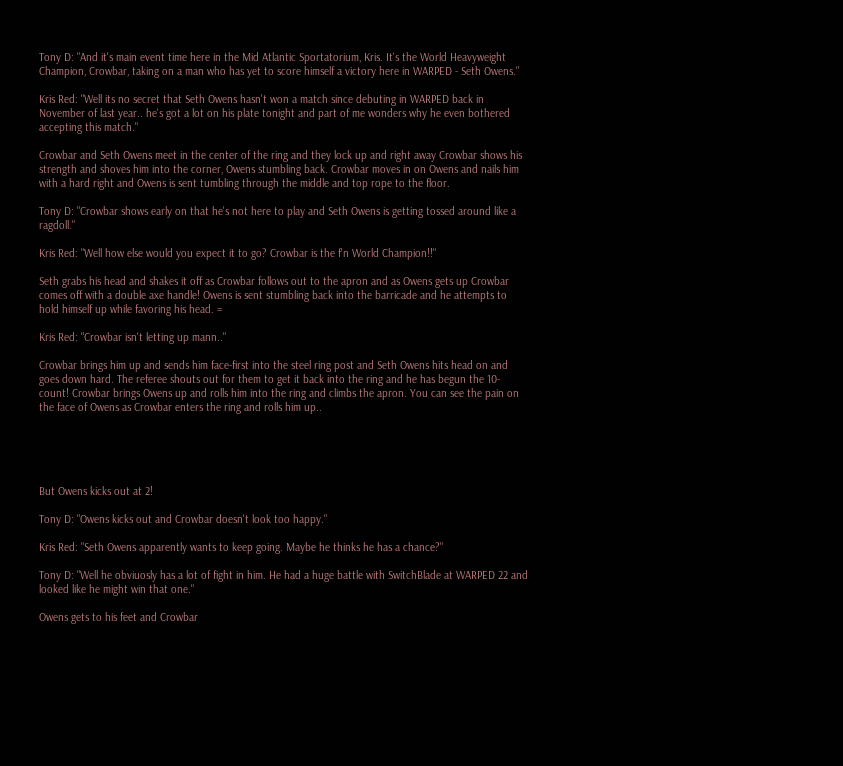Tony D: "And it's main event time here in the Mid Atlantic Sportatorium, Kris. It's the World Heavyweight Champion, Crowbar, taking on a man who has yet to score himself a victory here in WARPED - Seth Owens."

Kris Red: "Well its no secret that Seth Owens hasn't won a match since debuting in WARPED back in November of last year.. he's got a lot on his plate tonight and part of me wonders why he even bothered accepting this match."

Crowbar and Seth Owens meet in the center of the ring and they lock up and right away Crowbar shows his strength and shoves him into the corner, Owens stumbling back. Crowbar moves in on Owens and nails him with a hard right and Owens is sent tumbling through the middle and top rope to the floor.

Tony D: "Crowbar shows early on that he's not here to play and Seth Owens is getting tossed around like a ragdoll."

Kris Red: "Well how else would you expect it to go? Crowbar is the f'n World Champion!!"

Seth grabs his head and shakes it off as Crowbar follows out to the apron and as Owens gets up Crowbar comes off with a double axe handle! Owens is sent stumbling back into the barricade and he attempts to hold himself up while favoring his head. =

Kris Red: "Crowbar isn't letting up mann.."

Crowbar brings him up and sends him face-first into the steel ring post and Seth Owens hits head on and goes down hard. The referee shouts out for them to get it back into the ring and he has begun the 10-count! Crowbar brings Owens up and rolls him into the ring and climbs the apron. You can see the pain on the face of Owens as Crowbar enters the ring and rolls him up..





But Owens kicks out at 2!

Tony D: "Owens kicks out and Crowbar doesn't look too happy."

Kris Red: "Seth Owens apparently wants to keep going. Maybe he thinks he has a chance?"

Tony D: "Well he obviuosly has a lot of fight in him. He had a huge battle with SwitchBlade at WARPED 22 and looked like he might win that one."

Owens gets to his feet and Crowbar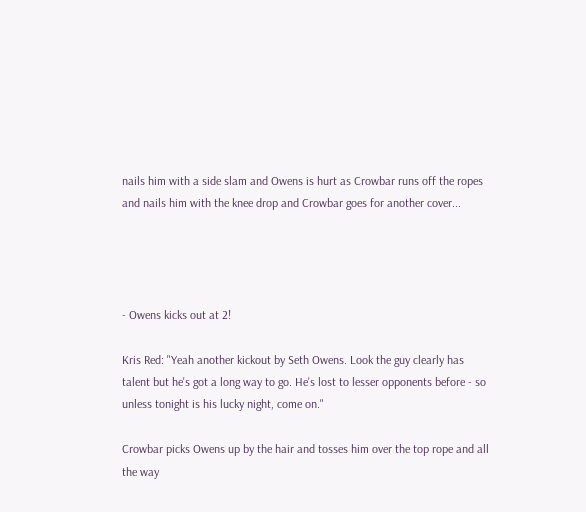nails him with a side slam and Owens is hurt as Crowbar runs off the ropes and nails him with the knee drop and Crowbar goes for another cover...




- Owens kicks out at 2!

Kris Red: "Yeah another kickout by Seth Owens. Look the guy clearly has talent but he's got a long way to go. He's lost to lesser opponents before - so unless tonight is his lucky night, come on."

Crowbar picks Owens up by the hair and tosses him over the top rope and all the way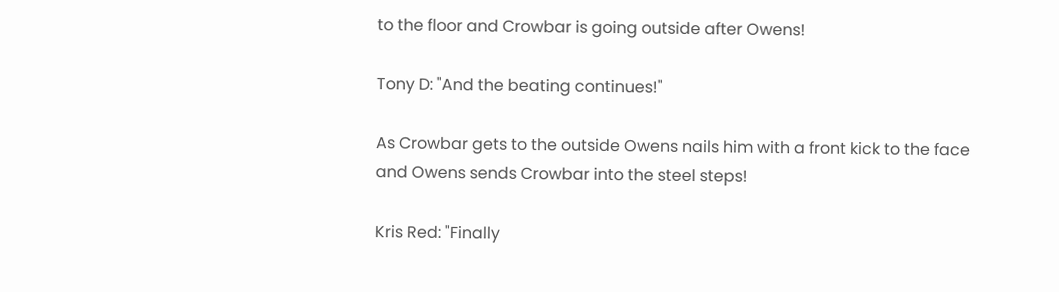to the floor and Crowbar is going outside after Owens!

Tony D: "And the beating continues!"

As Crowbar gets to the outside Owens nails him with a front kick to the face and Owens sends Crowbar into the steel steps!

Kris Red: "Finally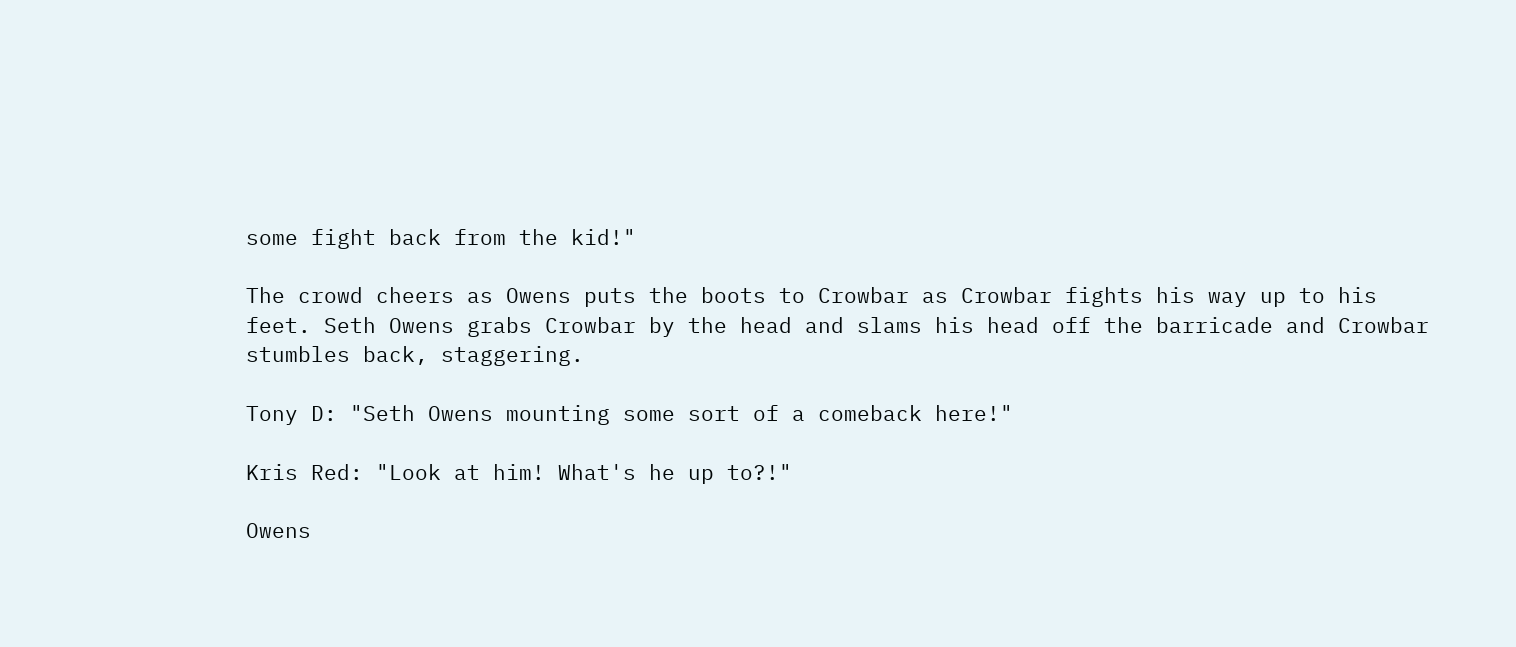some fight back from the kid!"

The crowd cheers as Owens puts the boots to Crowbar as Crowbar fights his way up to his feet. Seth Owens grabs Crowbar by the head and slams his head off the barricade and Crowbar stumbles back, staggering.

Tony D: "Seth Owens mounting some sort of a comeback here!"

Kris Red: "Look at him! What's he up to?!"

Owens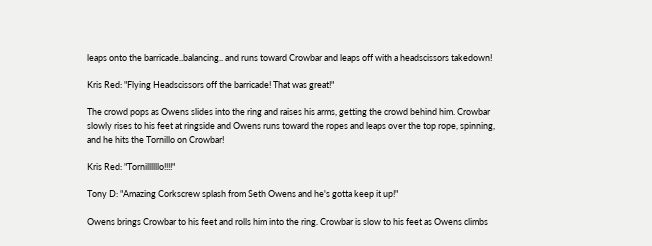leaps onto the barricade..balancing.. and runs toward Crowbar and leaps off with a headscissors takedown!

Kris Red: "Flying Headscissors off the barricade! That was great!"

The crowd pops as Owens slides into the ring and raises his arms, getting the crowd behind him. Crowbar slowly rises to his feet at ringside and Owens runs toward the ropes and leaps over the top rope, spinning, and he hits the Tornillo on Crowbar!

Kris Red: "Tornillllllo!!!!"

Tony D: "Amazing Corkscrew splash from Seth Owens and he's gotta keep it up!"

Owens brings Crowbar to his feet and rolls him into the ring. Crowbar is slow to his feet as Owens climbs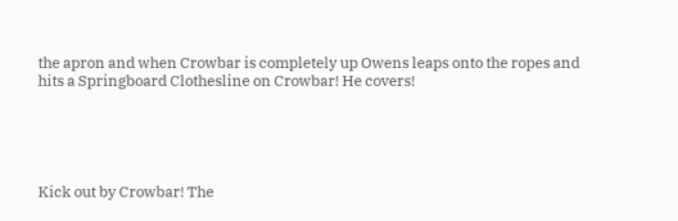the apron and when Crowbar is completely up Owens leaps onto the ropes and hits a Springboard Clothesline on Crowbar! He covers!





Kick out by Crowbar! The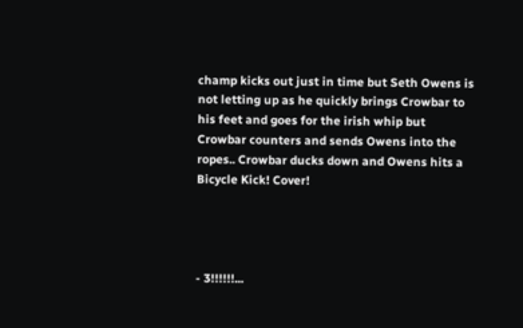champ kicks out just in time but Seth Owens is not letting up as he quickly brings Crowbar to his feet and goes for the irish whip but Crowbar counters and sends Owens into the ropes.. Crowbar ducks down and Owens hits a Bicycle Kick! Cover!




- 3!!!!!!...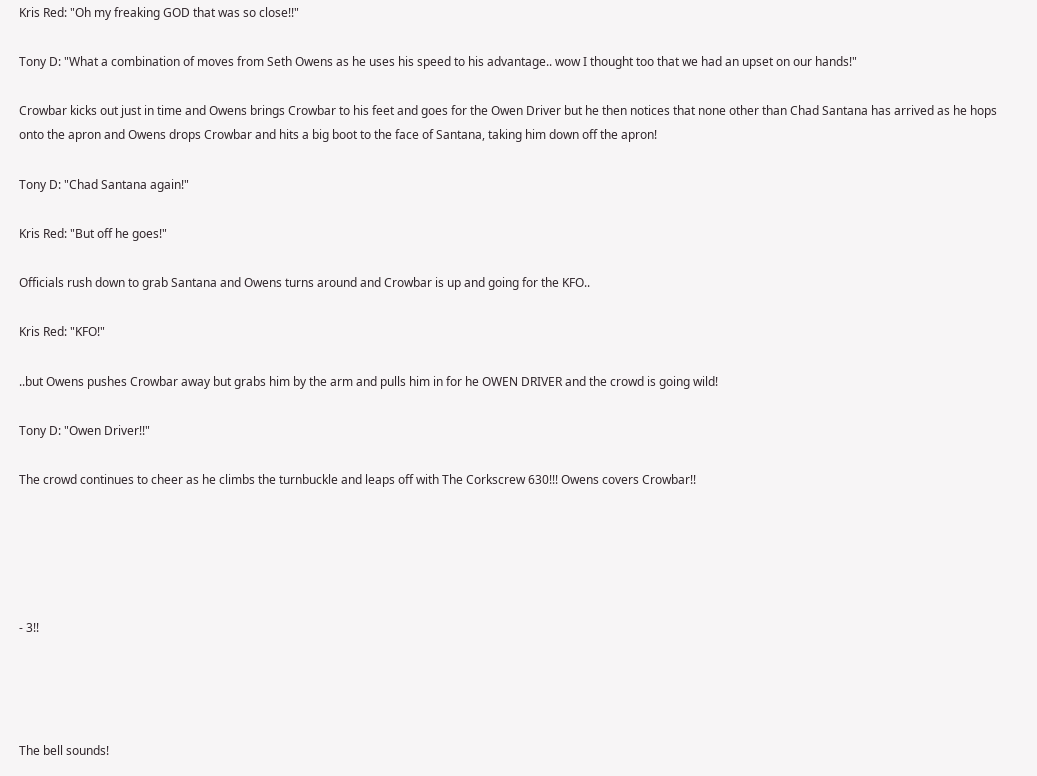Kris Red: "Oh my freaking GOD that was so close!!"

Tony D: "What a combination of moves from Seth Owens as he uses his speed to his advantage.. wow I thought too that we had an upset on our hands!"

Crowbar kicks out just in time and Owens brings Crowbar to his feet and goes for the Owen Driver but he then notices that none other than Chad Santana has arrived as he hops onto the apron and Owens drops Crowbar and hits a big boot to the face of Santana, taking him down off the apron!

Tony D: "Chad Santana again!"

Kris Red: "But off he goes!"

Officials rush down to grab Santana and Owens turns around and Crowbar is up and going for the KFO..

Kris Red: "KFO!"

..but Owens pushes Crowbar away but grabs him by the arm and pulls him in for he OWEN DRIVER and the crowd is going wild!

Tony D: "Owen Driver!!"

The crowd continues to cheer as he climbs the turnbuckle and leaps off with The Corkscrew 630!!! Owens covers Crowbar!!





- 3!!




The bell sounds!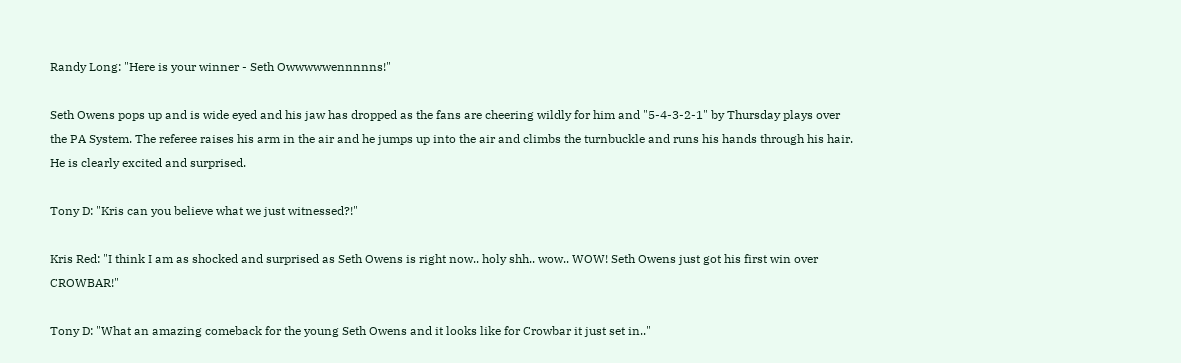Randy Long: "Here is your winner - Seth Owwwwwennnnns!"

Seth Owens pops up and is wide eyed and his jaw has dropped as the fans are cheering wildly for him and "5-4-3-2-1" by Thursday plays over the PA System. The referee raises his arm in the air and he jumps up into the air and climbs the turnbuckle and runs his hands through his hair. He is clearly excited and surprised.

Tony D: "Kris can you believe what we just witnessed?!"

Kris Red: "I think I am as shocked and surprised as Seth Owens is right now.. holy shh.. wow.. WOW! Seth Owens just got his first win over CROWBAR!"

Tony D: "What an amazing comeback for the young Seth Owens and it looks like for Crowbar it just set in.."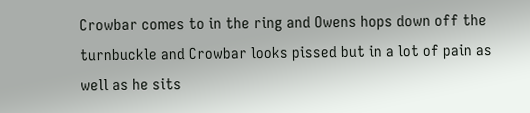Crowbar comes to in the ring and Owens hops down off the turnbuckle and Crowbar looks pissed but in a lot of pain as well as he sits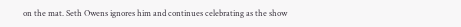on the mat. Seth Owens ignores him and continues celebrating as the show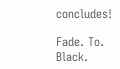concludes!

Fade. To. Black.